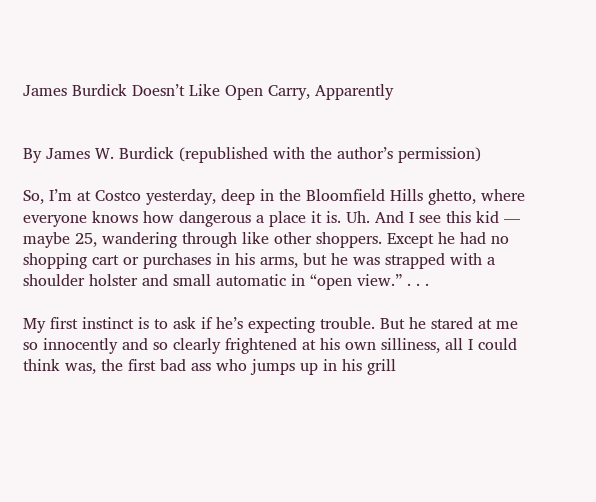James Burdick Doesn’t Like Open Carry, Apparently


By James W. Burdick (republished with the author’s permission)

So, I’m at Costco yesterday, deep in the Bloomfield Hills ghetto, where everyone knows how dangerous a place it is. Uh. And I see this kid — maybe 25, wandering through like other shoppers. Except he had no shopping cart or purchases in his arms, but he was strapped with a shoulder holster and small automatic in “open view.” . . .

My first instinct is to ask if he’s expecting trouble. But he stared at me so innocently and so clearly frightened at his own silliness, all I could think was, the first bad ass who jumps up in his grill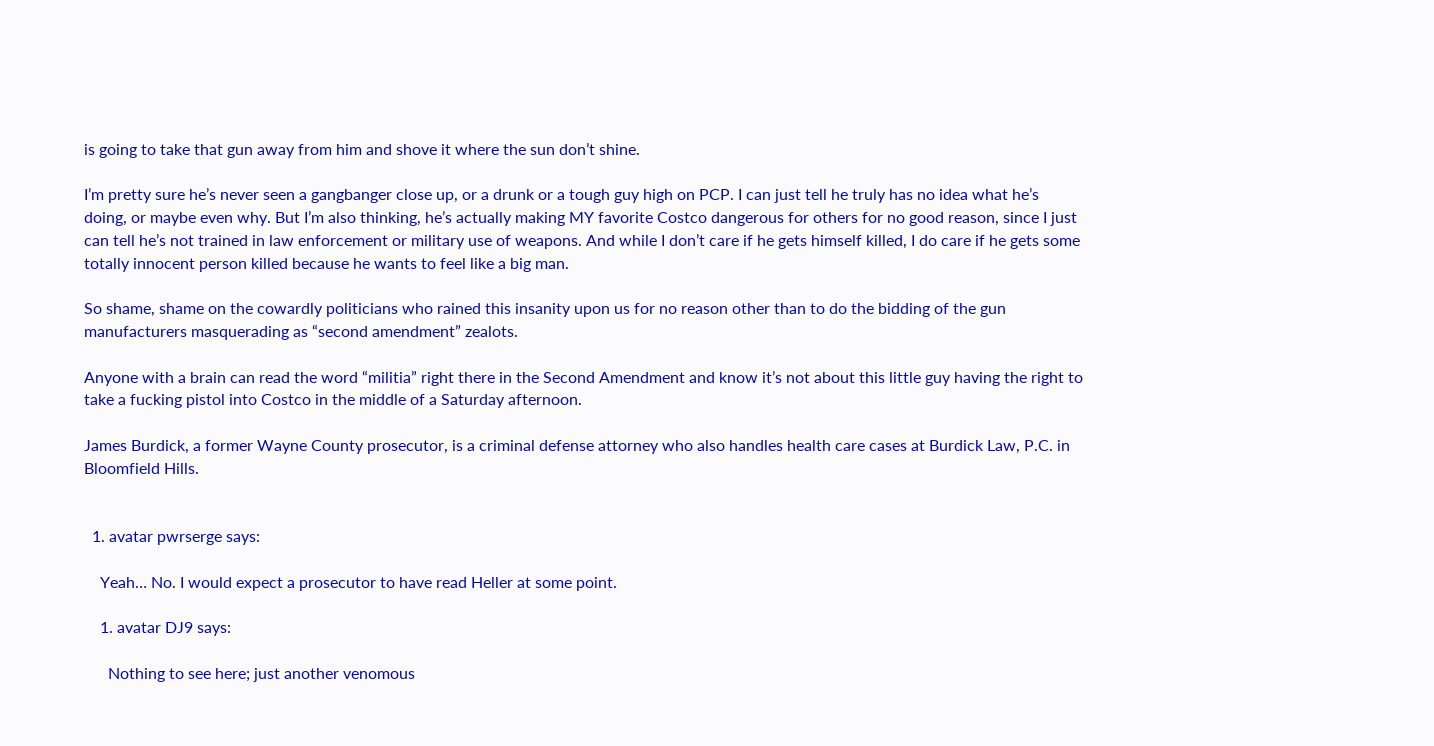is going to take that gun away from him and shove it where the sun don’t shine.

I’m pretty sure he’s never seen a gangbanger close up, or a drunk or a tough guy high on PCP. I can just tell he truly has no idea what he’s doing, or maybe even why. But I’m also thinking, he’s actually making MY favorite Costco dangerous for others for no good reason, since I just can tell he’s not trained in law enforcement or military use of weapons. And while I don’t care if he gets himself killed, I do care if he gets some totally innocent person killed because he wants to feel like a big man.

So shame, shame on the cowardly politicians who rained this insanity upon us for no reason other than to do the bidding of the gun manufacturers masquerading as “second amendment” zealots.

Anyone with a brain can read the word “militia” right there in the Second Amendment and know it’s not about this little guy having the right to take a fucking pistol into Costco in the middle of a Saturday afternoon.

James Burdick, a former Wayne County prosecutor, is a criminal defense attorney who also handles health care cases at Burdick Law, P.C. in Bloomfield Hills.


  1. avatar pwrserge says:

    Yeah… No. I would expect a prosecutor to have read Heller at some point.

    1. avatar DJ9 says:

      Nothing to see here; just another venomous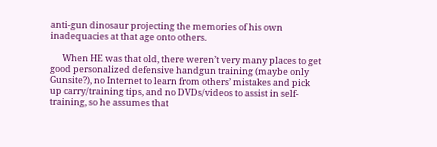anti-gun dinosaur projecting the memories of his own inadequacies at that age onto others.

      When HE was that old, there weren’t very many places to get good personalized defensive handgun training (maybe only Gunsite?), no Internet to learn from others’ mistakes and pick up carry/training tips, and no DVDs/videos to assist in self-training, so he assumes that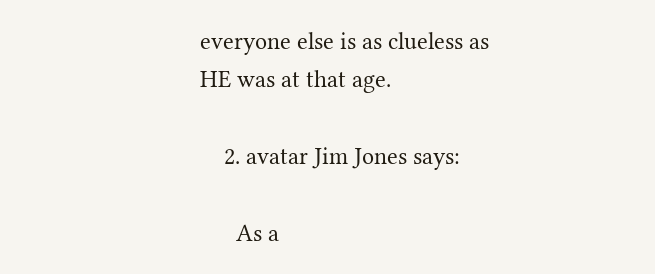everyone else is as clueless as HE was at that age.

    2. avatar Jim Jones says:

      As a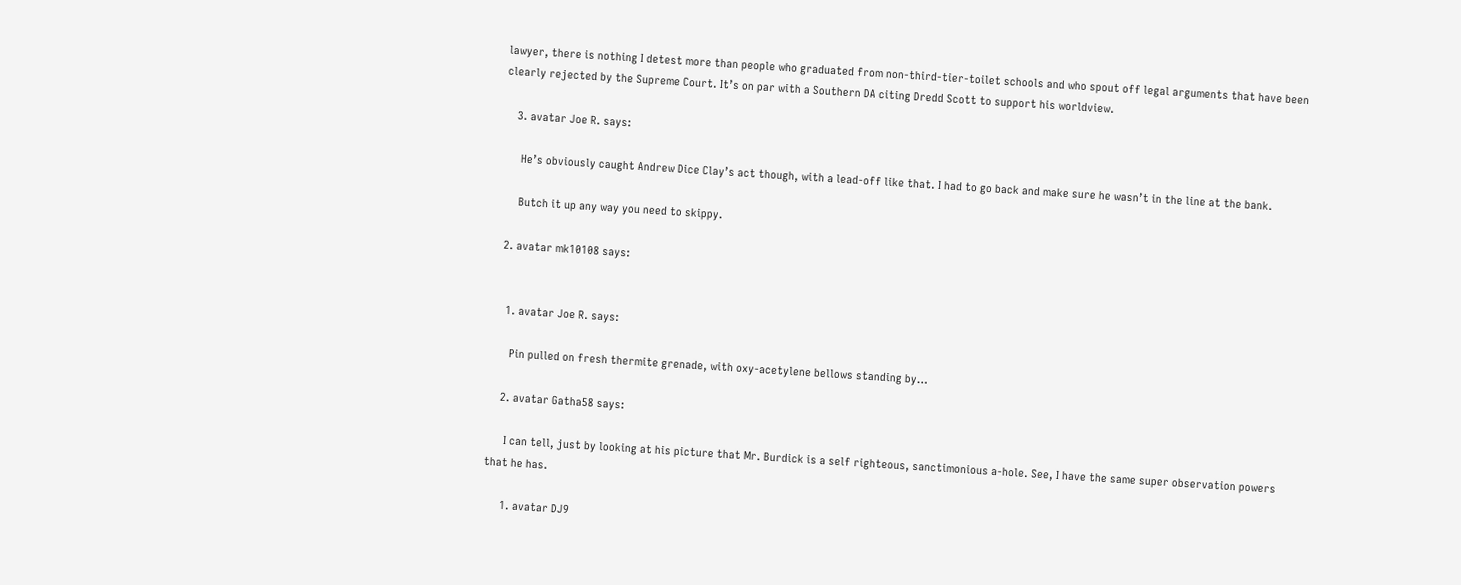lawyer, there is nothing I detest more than people who graduated from non-third-tier-toilet schools and who spout off legal arguments that have been clearly rejected by the Supreme Court. It’s on par with a Southern DA citing Dredd Scott to support his worldview.

    3. avatar Joe R. says:

      He’s obviously caught Andrew Dice Clay’s act though, with a lead-off like that. I had to go back and make sure he wasn’t in the line at the bank.

      Butch it up any way you need to skippy.

  2. avatar mk10108 says:


    1. avatar Joe R. says:

      Pin pulled on fresh thermite grenade, with oxy-acetylene bellows standing by…

    2. avatar Gatha58 says:

      I can tell, just by looking at his picture that Mr. Burdick is a self righteous, sanctimonious a-hole. See, I have the same super observation powers that he has.

      1. avatar DJ9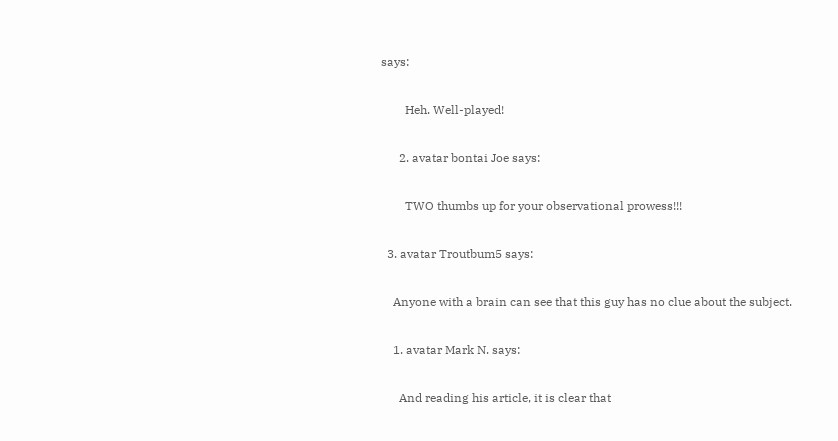says:

        Heh. Well-played!

      2. avatar bontai Joe says:

        TWO thumbs up for your observational prowess!!!

  3. avatar Troutbum5 says:

    Anyone with a brain can see that this guy has no clue about the subject.

    1. avatar Mark N. says:

      And reading his article, it is clear that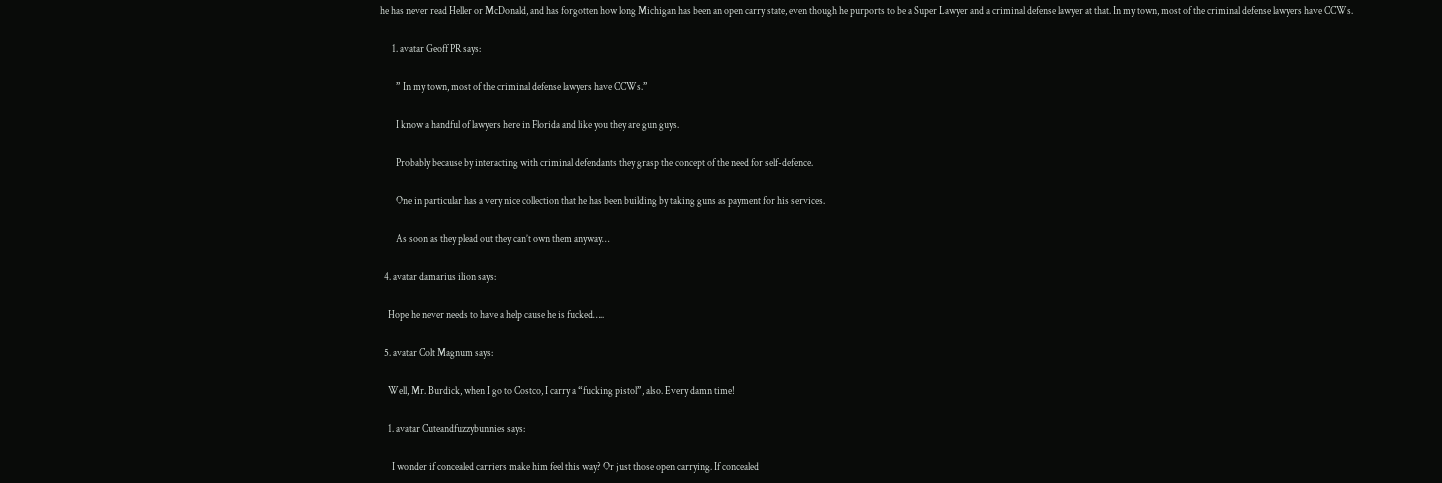he has never read Heller or McDonald, and has forgotten how long Michigan has been an open carry state, even though he purports to be a Super Lawyer and a criminal defense lawyer at that. In my town, most of the criminal defense lawyers have CCWs.

      1. avatar Geoff PR says:

        ” In my town, most of the criminal defense lawyers have CCWs.”

        I know a handful of lawyers here in Florida and like you they are gun guys.

        Probably because by interacting with criminal defendants they grasp the concept of the need for self-defence.

        One in particular has a very nice collection that he has been building by taking guns as payment for his services.

        As soon as they plead out they can’t own them anyway…

  4. avatar damarius ilion says:

    Hope he never needs to have a help cause he is fucked…..

  5. avatar Colt Magnum says:

    Well, Mr. Burdick, when I go to Costco, I carry a “fucking pistol”, also. Every damn time!

    1. avatar Cuteandfuzzybunnies says:

      I wonder if concealed carriers make him feel this way? Or just those open carrying. If concealed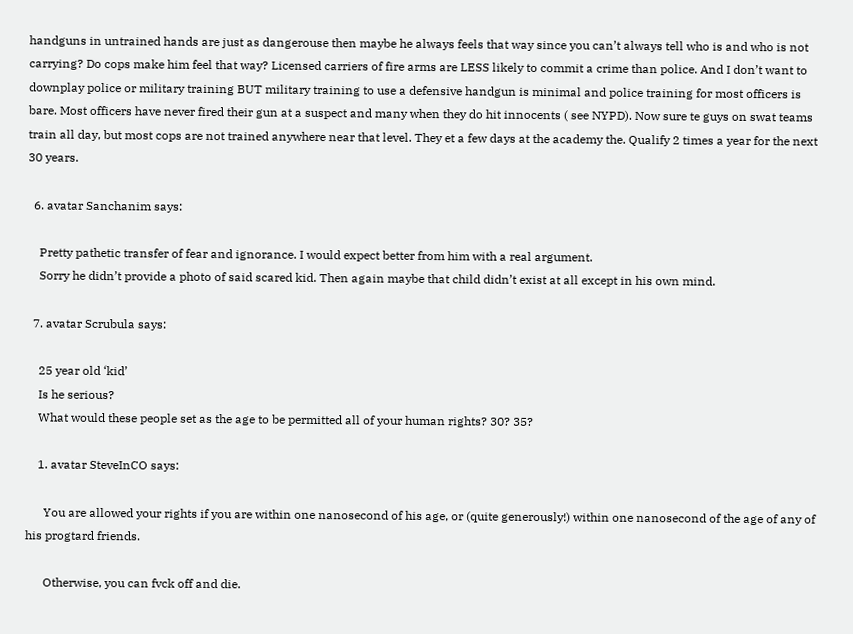handguns in untrained hands are just as dangerouse then maybe he always feels that way since you can’t always tell who is and who is not carrying? Do cops make him feel that way? Licensed carriers of fire arms are LESS likely to commit a crime than police. And I don’t want to downplay police or military training BUT military training to use a defensive handgun is minimal and police training for most officers is bare. Most officers have never fired their gun at a suspect and many when they do hit innocents ( see NYPD). Now sure te guys on swat teams train all day, but most cops are not trained anywhere near that level. They et a few days at the academy the. Qualify 2 times a year for the next 30 years.

  6. avatar Sanchanim says:

    Pretty pathetic transfer of fear and ignorance. I would expect better from him with a real argument.
    Sorry he didn’t provide a photo of said scared kid. Then again maybe that child didn’t exist at all except in his own mind.

  7. avatar Scrubula says:

    25 year old ‘kid’
    Is he serious?
    What would these people set as the age to be permitted all of your human rights? 30? 35?

    1. avatar SteveInCO says:

      You are allowed your rights if you are within one nanosecond of his age, or (quite generously!) within one nanosecond of the age of any of his progtard friends.

      Otherwise, you can fvck off and die.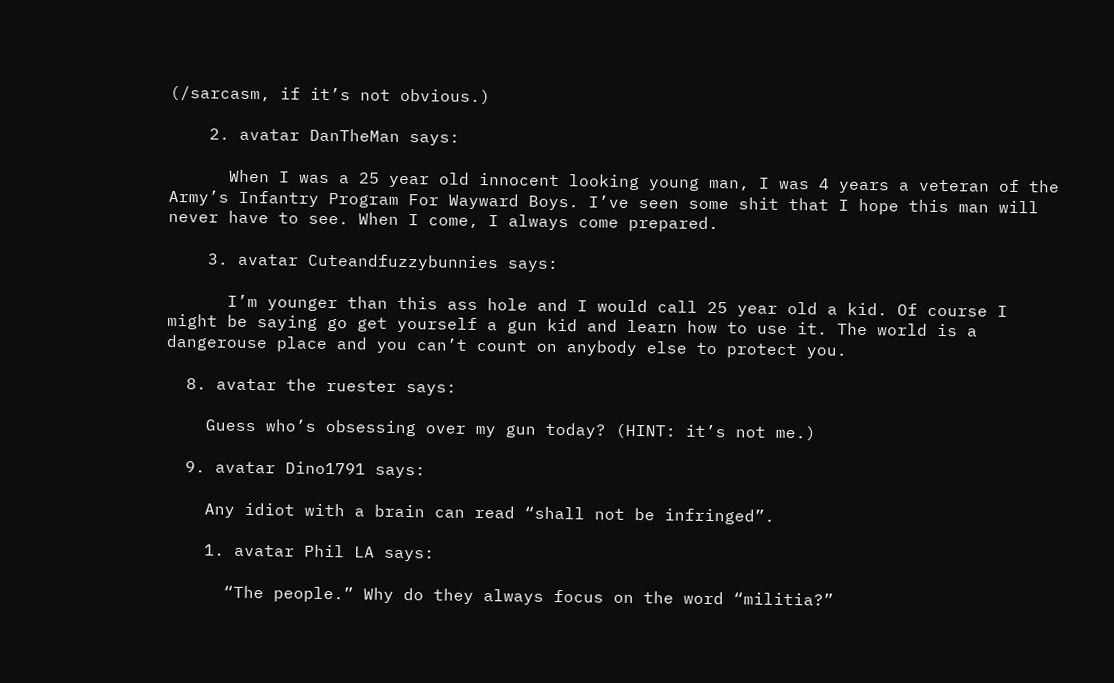(/sarcasm, if it’s not obvious.)

    2. avatar DanTheMan says:

      When I was a 25 year old innocent looking young man, I was 4 years a veteran of the Army’s Infantry Program For Wayward Boys. I’ve seen some shit that I hope this man will never have to see. When I come, I always come prepared.

    3. avatar Cuteandfuzzybunnies says:

      I’m younger than this ass hole and I would call 25 year old a kid. Of course I might be saying go get yourself a gun kid and learn how to use it. The world is a dangerouse place and you can’t count on anybody else to protect you.

  8. avatar the ruester says:

    Guess who’s obsessing over my gun today? (HINT: it’s not me.)

  9. avatar Dino1791 says:

    Any idiot with a brain can read “shall not be infringed”.

    1. avatar Phil LA says:

      “The people.” Why do they always focus on the word “militia?”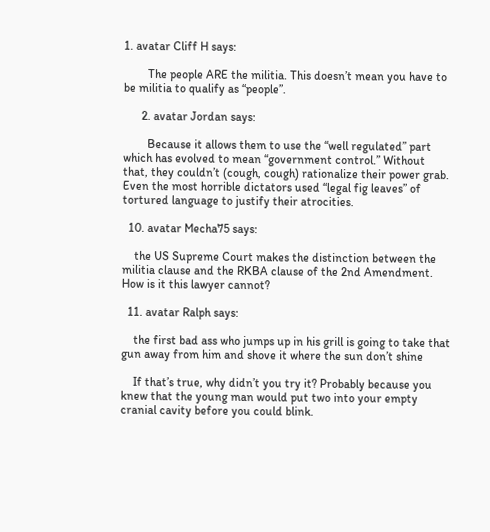1. avatar Cliff H says:

        The people ARE the militia. This doesn’t mean you have to be militia to qualify as “people”.

      2. avatar Jordan says:

        Because it allows them to use the “well regulated” part which has evolved to mean “government control.” Without that, they couldn’t (cough, cough) rationalize their power grab. Even the most horrible dictators used “legal fig leaves” of tortured language to justify their atrocities.

  10. avatar Mecha75 says:

    the US Supreme Court makes the distinction between the militia clause and the RKBA clause of the 2nd Amendment. How is it this lawyer cannot?

  11. avatar Ralph says:

    the first bad ass who jumps up in his grill is going to take that gun away from him and shove it where the sun don’t shine

    If that’s true, why didn’t you try it? Probably because you knew that the young man would put two into your empty cranial cavity before you could blink.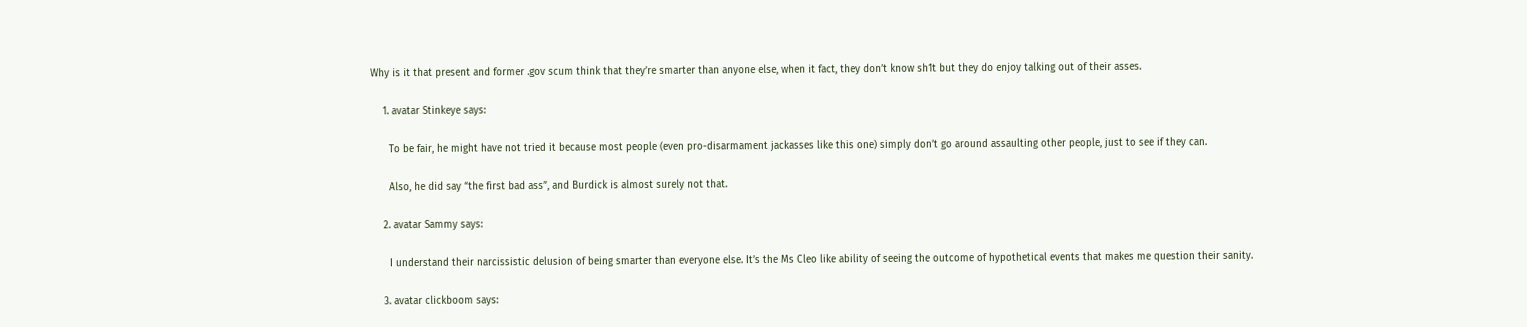Why is it that present and former .gov scum think that they’re smarter than anyone else, when it fact, they don’t know sh1t but they do enjoy talking out of their asses.

    1. avatar Stinkeye says:

      To be fair, he might have not tried it because most people (even pro-disarmament jackasses like this one) simply don’t go around assaulting other people, just to see if they can.

      Also, he did say “the first bad ass”, and Burdick is almost surely not that.

    2. avatar Sammy says:

      I understand their narcissistic delusion of being smarter than everyone else. It’s the Ms Cleo like ability of seeing the outcome of hypothetical events that makes me question their sanity.

    3. avatar clickboom says: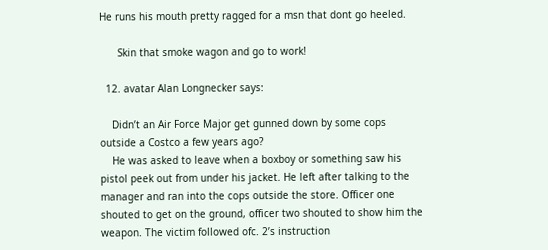He runs his mouth pretty ragged for a msn that dont go heeled.

      Skin that smoke wagon and go to work!

  12. avatar Alan Longnecker says:

    Didn’t an Air Force Major get gunned down by some cops outside a Costco a few years ago?
    He was asked to leave when a boxboy or something saw his pistol peek out from under his jacket. He left after talking to the manager and ran into the cops outside the store. Officer one shouted to get on the ground, officer two shouted to show him the weapon. The victim followed ofc. 2’s instruction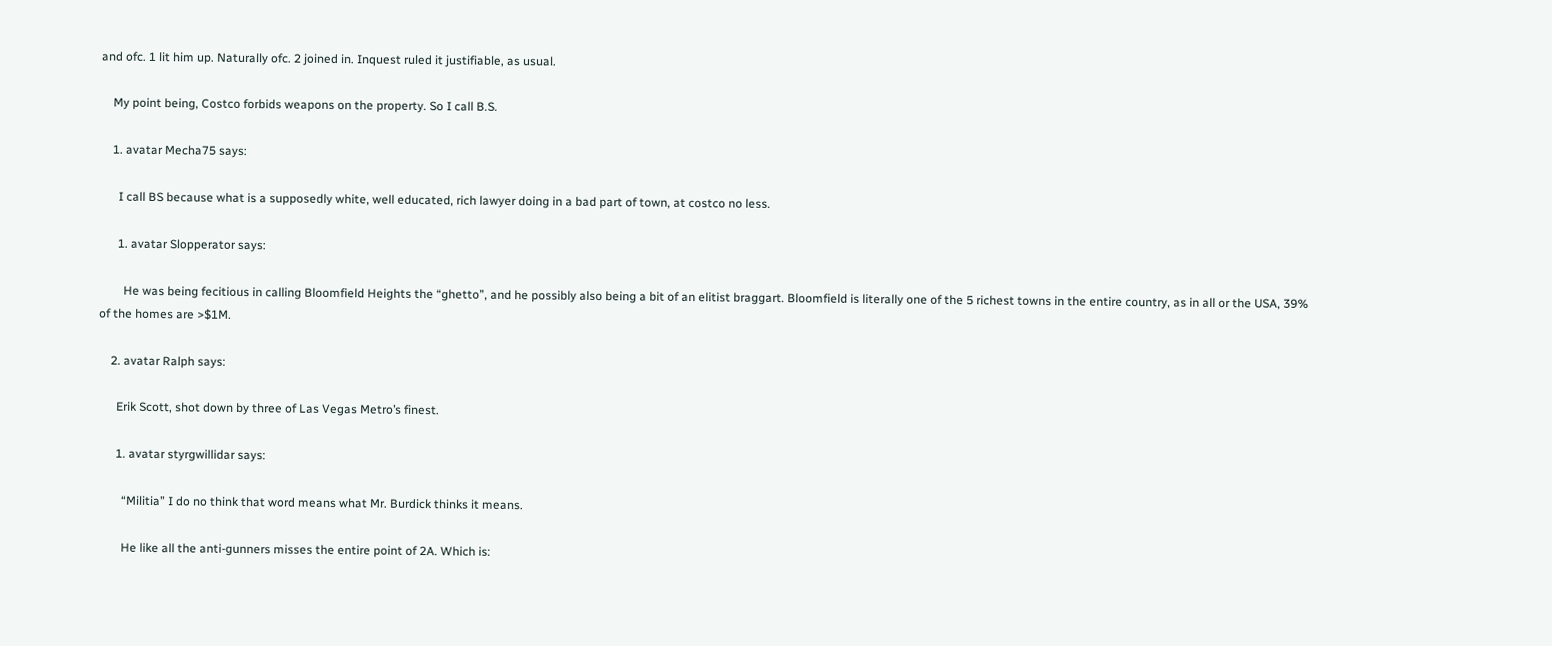and ofc. 1 lit him up. Naturally ofc. 2 joined in. Inquest ruled it justifiable, as usual.

    My point being, Costco forbids weapons on the property. So I call B.S.

    1. avatar Mecha75 says:

      I call BS because what is a supposedly white, well educated, rich lawyer doing in a bad part of town, at costco no less.

      1. avatar Slopperator says:

        He was being fecitious in calling Bloomfield Heights the “ghetto”, and he possibly also being a bit of an elitist braggart. Bloomfield is literally one of the 5 richest towns in the entire country, as in all or the USA, 39% of the homes are >$1M.

    2. avatar Ralph says:

      Erik Scott, shot down by three of Las Vegas Metro’s finest.

      1. avatar styrgwillidar says:

        “Militia” I do no think that word means what Mr. Burdick thinks it means.

        He like all the anti-gunners misses the entire point of 2A. Which is: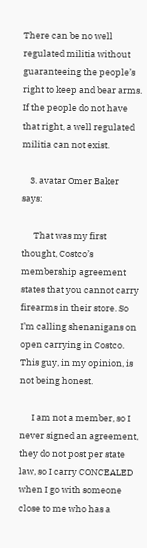There can be no well regulated militia without guaranteeing the people’s right to keep and bear arms. If the people do not have that right, a well regulated militia can not exist.

    3. avatar Omer Baker says:

      That was my first thought, Costco’s membership agreement states that you cannot carry firearms in their store. So I’m calling shenanigans on open carrying in Costco. This guy, in my opinion, is not being honest.

      I am not a member, so I never signed an agreement, they do not post per state law, so I carry CONCEALED when I go with someone close to me who has a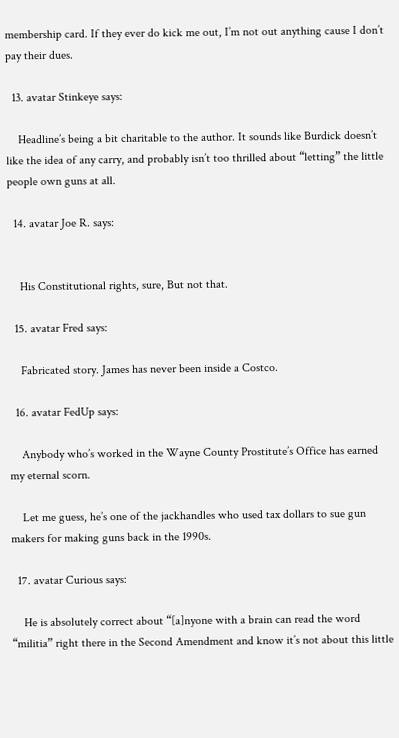membership card. If they ever do kick me out, I’m not out anything cause I don’t pay their dues.

  13. avatar Stinkeye says:

    Headline’s being a bit charitable to the author. It sounds like Burdick doesn’t like the idea of any carry, and probably isn’t too thrilled about “letting” the little people own guns at all.

  14. avatar Joe R. says:


    His Constitutional rights, sure, But not that.

  15. avatar Fred says:

    Fabricated story. James has never been inside a Costco.

  16. avatar FedUp says:

    Anybody who’s worked in the Wayne County Prostitute’s Office has earned my eternal scorn.

    Let me guess, he’s one of the jackhandles who used tax dollars to sue gun makers for making guns back in the 1990s.

  17. avatar Curious says:

    He is absolutely correct about “[a]nyone with a brain can read the word “militia” right there in the Second Amendment and know it’s not about this little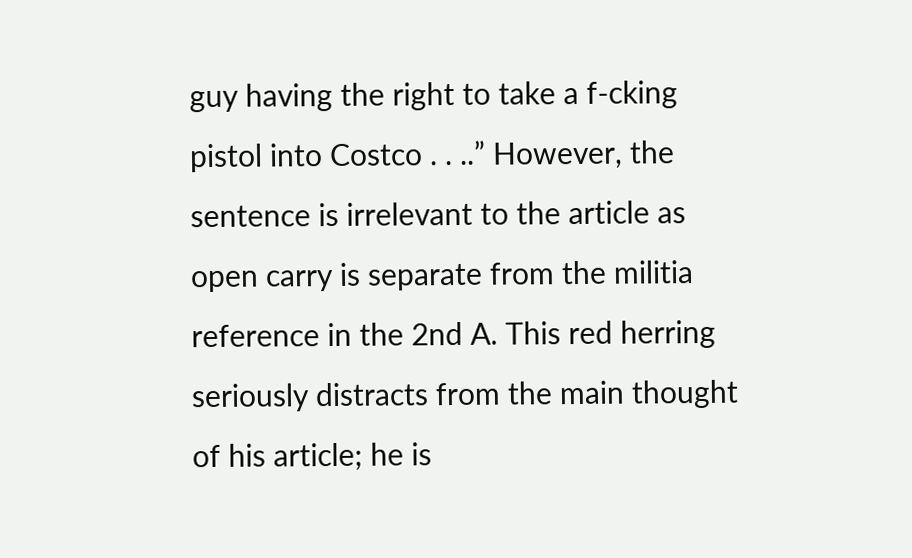guy having the right to take a f-cking pistol into Costco . . ..” However, the sentence is irrelevant to the article as open carry is separate from the militia reference in the 2nd A. This red herring seriously distracts from the main thought of his article; he is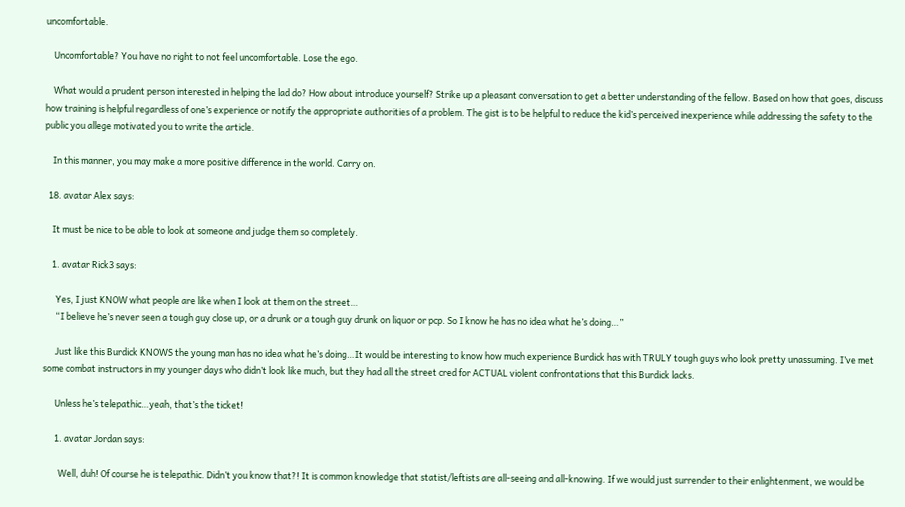uncomfortable.

    Uncomfortable? You have no right to not feel uncomfortable. Lose the ego.

    What would a prudent person interested in helping the lad do? How about introduce yourself? Strike up a pleasant conversation to get a better understanding of the fellow. Based on how that goes, discuss how training is helpful regardless of one’s experience or notify the appropriate authorities of a problem. The gist is to be helpful to reduce the kid’s perceived inexperience while addressing the safety to the public you allege motivated you to write the article.

    In this manner, you may make a more positive difference in the world. Carry on.

  18. avatar Alex says:

    It must be nice to be able to look at someone and judge them so completely.

    1. avatar Rick3 says:

      Yes, I just KNOW what people are like when I look at them on the street…
      “I believe he’s never seen a tough guy close up, or a drunk or a tough guy drunk on liquor or pcp. So I know he has no idea what he’s doing…”

      Just like this Burdick KNOWS the young man has no idea what he’s doing…It would be interesting to know how much experience Burdick has with TRULY tough guys who look pretty unassuming. I’ve met some combat instructors in my younger days who didn’t look like much, but they had all the street cred for ACTUAL violent confrontations that this Burdick lacks.

      Unless he’s telepathic…yeah, that’s the ticket!

      1. avatar Jordan says:

        Well, duh! Of course he is telepathic. Didn’t you know that?! It is common knowledge that statist/leftists are all-seeing and all-knowing. If we would just surrender to their enlightenment, we would be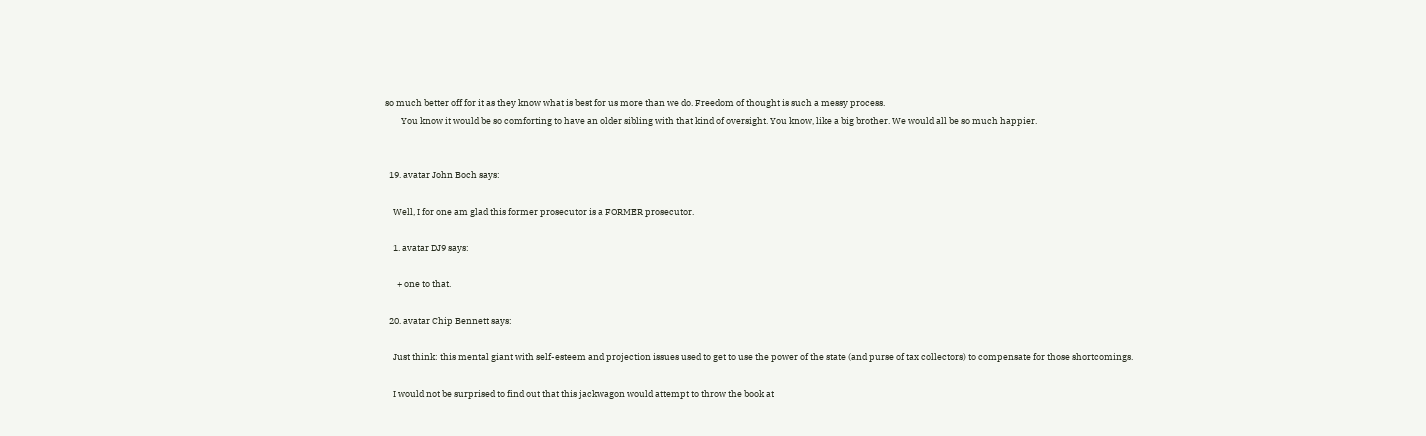so much better off for it as they know what is best for us more than we do. Freedom of thought is such a messy process.
        You know it would be so comforting to have an older sibling with that kind of oversight. You know, like a big brother. We would all be so much happier.


  19. avatar John Boch says:

    Well, I for one am glad this former prosecutor is a FORMER prosecutor.

    1. avatar DJ9 says:

      + one to that.

  20. avatar Chip Bennett says:

    Just think: this mental giant with self-esteem and projection issues used to get to use the power of the state (and purse of tax collectors) to compensate for those shortcomings.

    I would not be surprised to find out that this jackwagon would attempt to throw the book at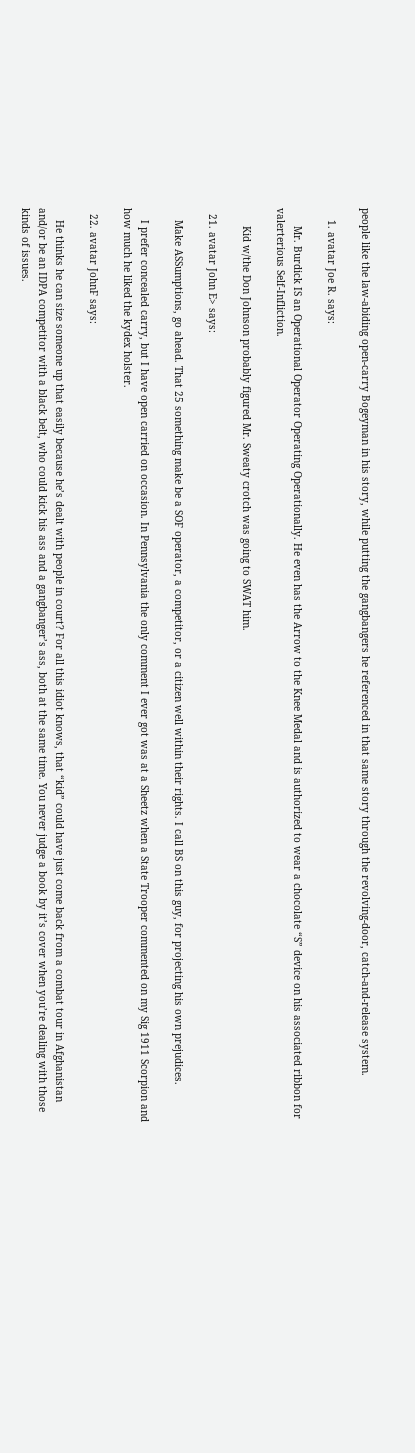people like the law-abiding open-carry Bogeyman in his story, while putting the gangbangers he referenced in that same story through the revolving-door, catch-and-release system.

    1. avatar Joe R. says:

      Mr. Burdick IS an Operational Operator Operating Operationally. He even has the Arrow to the Knee Medal and is authorized to wear a chocolate “S” device on his associated ribbon for valerterious Self-Infliction.

      Kid w/the Don Johnson probably figured Mr. Sweaty crotch was going to SWAT him.

  21. avatar John E> says:

    Make ASSumptions, go ahead. That 25 something make be a SOF operator, a competitor, or a citizen well within their rights. I call BS on this guy, for projecting his own prejudices.

    I prefer concealed carry, but I have open carried on occasion. In Pennsylvania the only comment I ever got was at a Sheetz when a State Trooper commented on my Sig 1911 Scorpion and how much he liked the kydex holster.

  22. avatar JohnF says:

    He thinks he can size someone up that easily because he’s dealt with people in court? For all this idiot knows, that “kid” could have just come back from a combat tour in Afghanistan and/or be an IDPA competitor with a black belt, who could kick his ass and a gangbanger’s ass, both at the same time. You never judge a book by it’s cover when you’re dealing with those kinds of issues.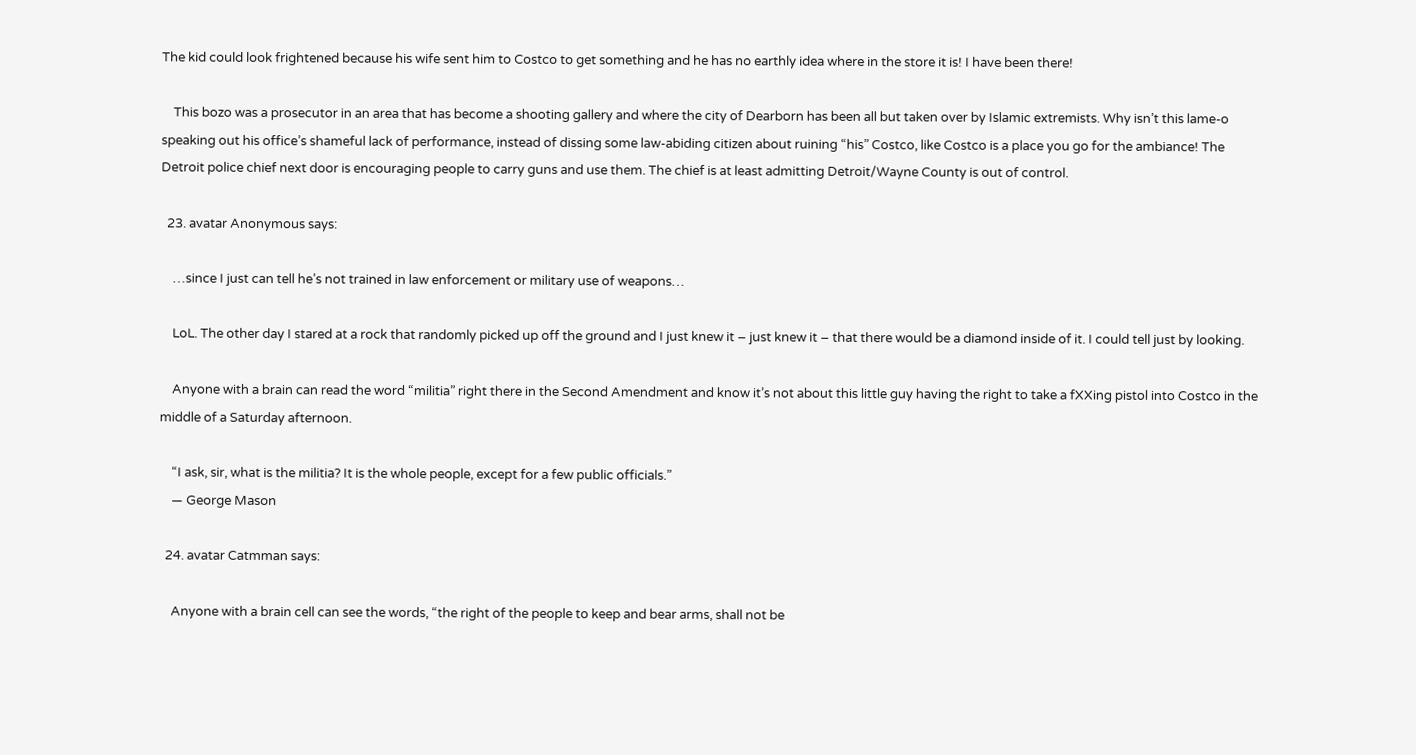The kid could look frightened because his wife sent him to Costco to get something and he has no earthly idea where in the store it is! I have been there!

    This bozo was a prosecutor in an area that has become a shooting gallery and where the city of Dearborn has been all but taken over by Islamic extremists. Why isn’t this lame-o speaking out his office’s shameful lack of performance, instead of dissing some law-abiding citizen about ruining “his” Costco, like Costco is a place you go for the ambiance! The Detroit police chief next door is encouraging people to carry guns and use them. The chief is at least admitting Detroit/Wayne County is out of control.

  23. avatar Anonymous says:

    …since I just can tell he’s not trained in law enforcement or military use of weapons…

    LoL. The other day I stared at a rock that randomly picked up off the ground and I just knew it – just knew it – that there would be a diamond inside of it. I could tell just by looking.

    Anyone with a brain can read the word “militia” right there in the Second Amendment and know it’s not about this little guy having the right to take a fXXing pistol into Costco in the middle of a Saturday afternoon.

    “I ask, sir, what is the militia? It is the whole people, except for a few public officials.”
    — George Mason

  24. avatar Catmman says:

    Anyone with a brain cell can see the words, “the right of the people to keep and bear arms, shall not be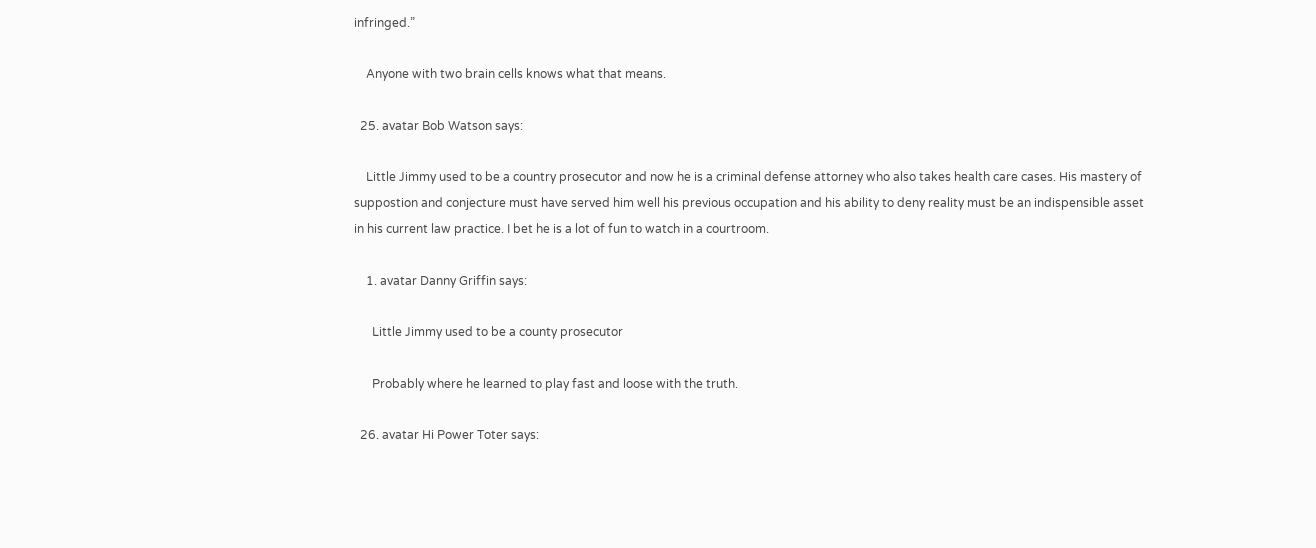infringed.”

    Anyone with two brain cells knows what that means.

  25. avatar Bob Watson says:

    Little Jimmy used to be a country prosecutor and now he is a criminal defense attorney who also takes health care cases. His mastery of suppostion and conjecture must have served him well his previous occupation and his ability to deny reality must be an indispensible asset in his current law practice. I bet he is a lot of fun to watch in a courtroom.

    1. avatar Danny Griffin says:

      Little Jimmy used to be a county prosecutor

      Probably where he learned to play fast and loose with the truth.

  26. avatar Hi Power Toter says: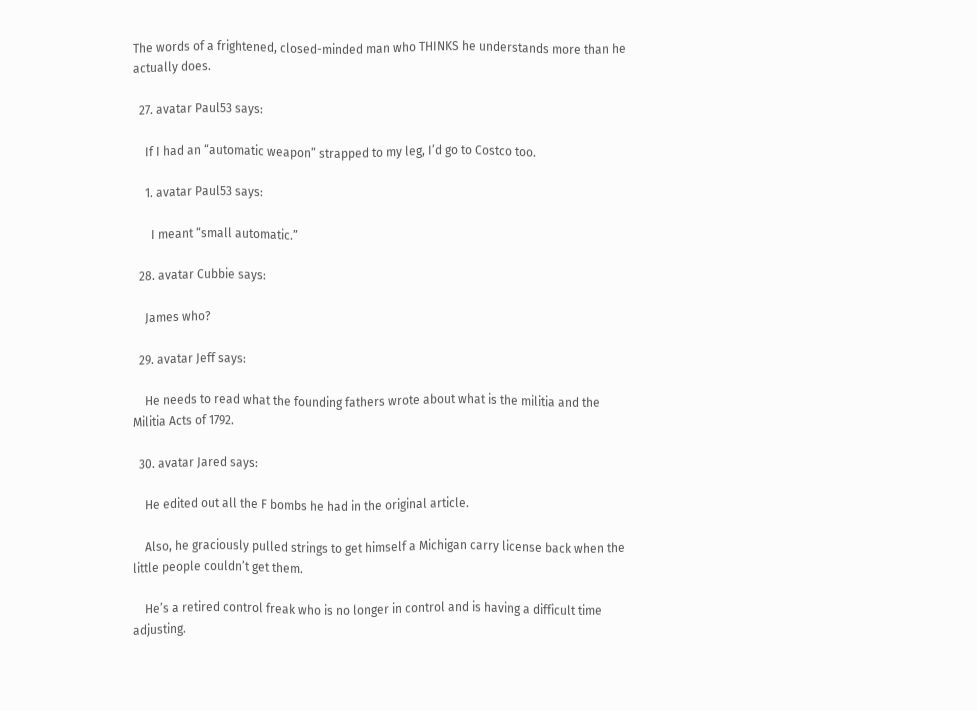The words of a frightened, closed-minded man who THINKS he understands more than he actually does.

  27. avatar Paul53 says:

    If I had an “automatic weapon” strapped to my leg, I’d go to Costco too.

    1. avatar Paul53 says:

      I meant “small automatic.”

  28. avatar Cubbie says:

    James who?

  29. avatar Jeff says:

    He needs to read what the founding fathers wrote about what is the militia and the Militia Acts of 1792.

  30. avatar Jared says:

    He edited out all the F bombs he had in the original article.

    Also, he graciously pulled strings to get himself a Michigan carry license back when the little people couldn’t get them.

    He’s a retired control freak who is no longer in control and is having a difficult time adjusting.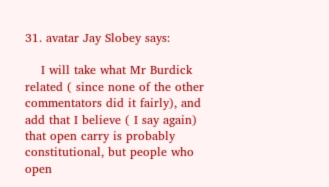31. avatar Jay Slobey says:

    I will take what Mr Burdick related ( since none of the other commentators did it fairly), and add that I believe ( I say again) that open carry is probably constitutional, but people who open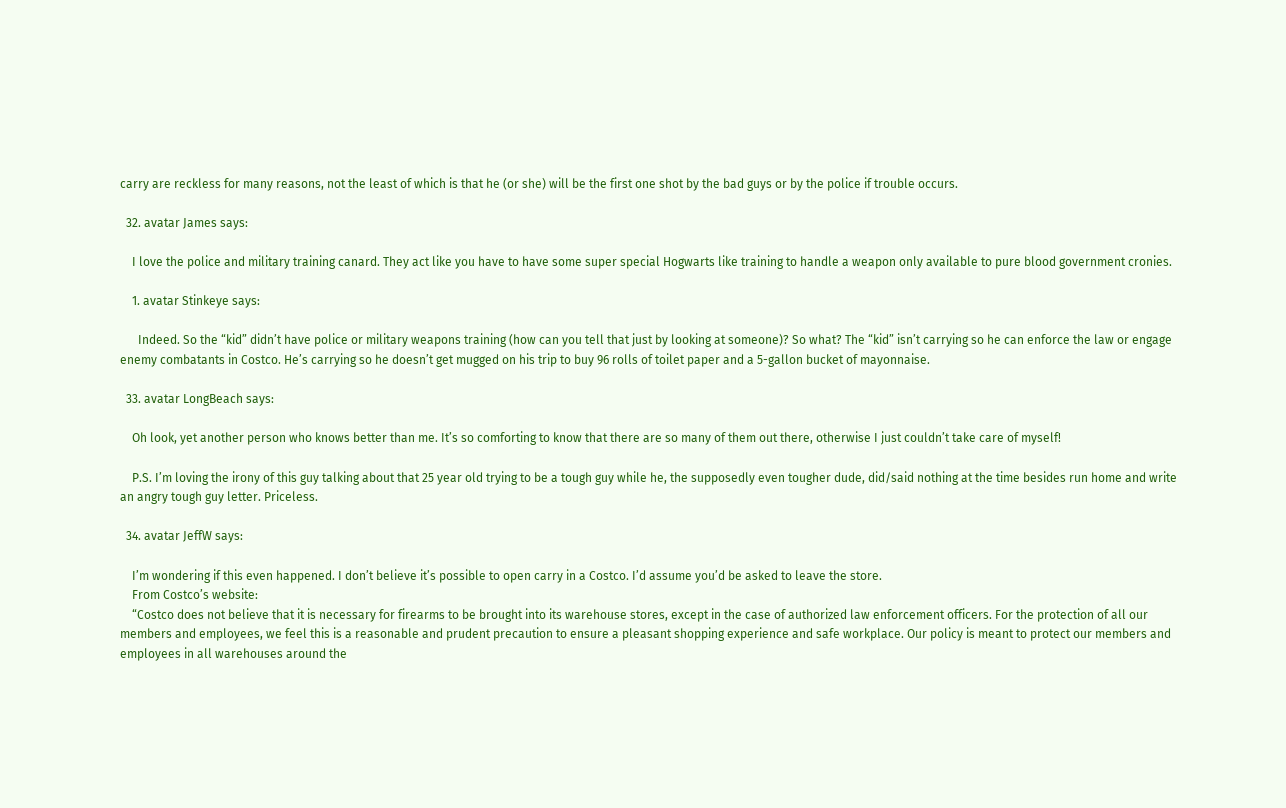carry are reckless for many reasons, not the least of which is that he (or she) will be the first one shot by the bad guys or by the police if trouble occurs.

  32. avatar James says:

    I love the police and military training canard. They act like you have to have some super special Hogwarts like training to handle a weapon only available to pure blood government cronies.

    1. avatar Stinkeye says:

      Indeed. So the “kid” didn’t have police or military weapons training (how can you tell that just by looking at someone)? So what? The “kid” isn’t carrying so he can enforce the law or engage enemy combatants in Costco. He’s carrying so he doesn’t get mugged on his trip to buy 96 rolls of toilet paper and a 5-gallon bucket of mayonnaise.

  33. avatar LongBeach says:

    Oh look, yet another person who knows better than me. It’s so comforting to know that there are so many of them out there, otherwise I just couldn’t take care of myself!

    P.S. I’m loving the irony of this guy talking about that 25 year old trying to be a tough guy while he, the supposedly even tougher dude, did/said nothing at the time besides run home and write an angry tough guy letter. Priceless.

  34. avatar JeffW says:

    I’m wondering if this even happened. I don’t believe it’s possible to open carry in a Costco. I’d assume you’d be asked to leave the store.
    From Costco’s website:
    “Costco does not believe that it is necessary for firearms to be brought into its warehouse stores, except in the case of authorized law enforcement officers. For the protection of all our members and employees, we feel this is a reasonable and prudent precaution to ensure a pleasant shopping experience and safe workplace. Our policy is meant to protect our members and employees in all warehouses around the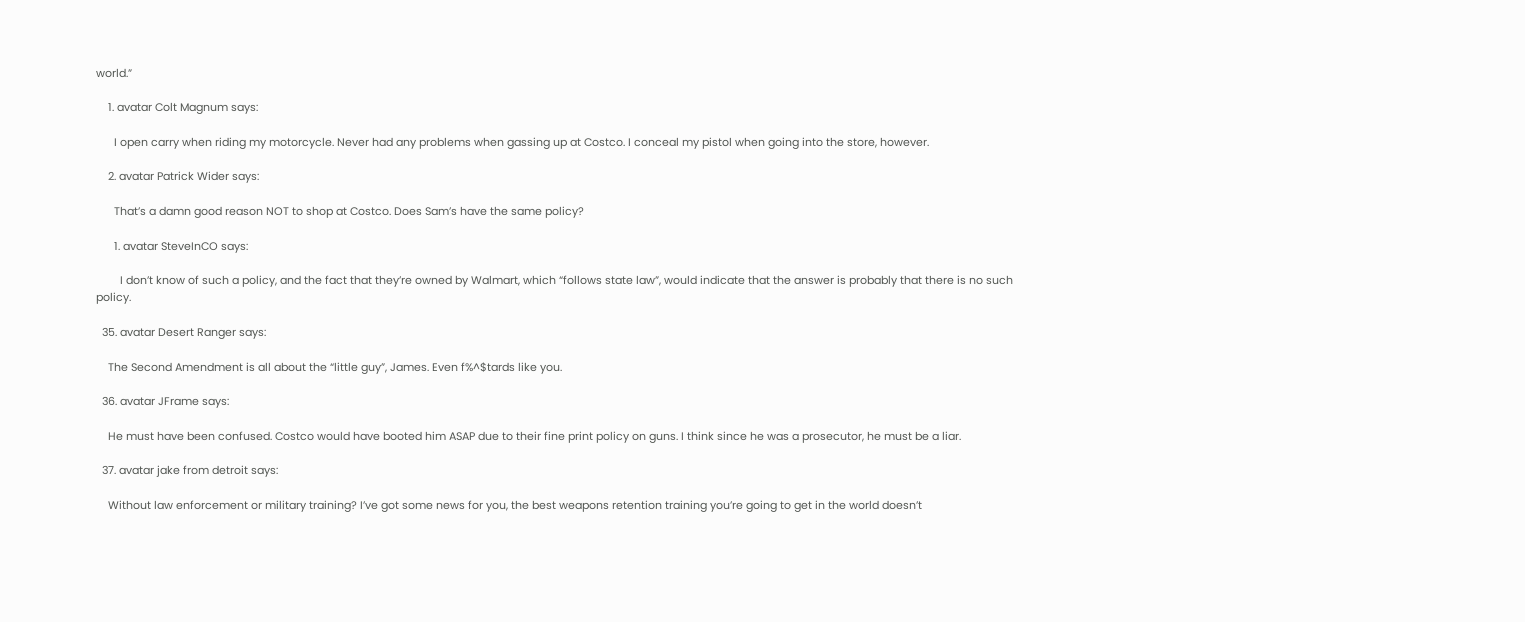world.”

    1. avatar Colt Magnum says:

      I open carry when riding my motorcycle. Never had any problems when gassing up at Costco. I conceal my pistol when going into the store, however.

    2. avatar Patrick Wider says:

      That’s a damn good reason NOT to shop at Costco. Does Sam’s have the same policy?

      1. avatar SteveInCO says:

        I don’t know of such a policy, and the fact that they’re owned by Walmart, which “follows state law”, would indicate that the answer is probably that there is no such policy.

  35. avatar Desert Ranger says:

    The Second Amendment is all about the “little guy”, James. Even f%^$tards like you.

  36. avatar JFrame says:

    He must have been confused. Costco would have booted him ASAP due to their fine print policy on guns. I think since he was a prosecutor, he must be a liar.

  37. avatar jake from detroit says:

    Without law enforcement or military training? I’ve got some news for you, the best weapons retention training you’re going to get in the world doesn’t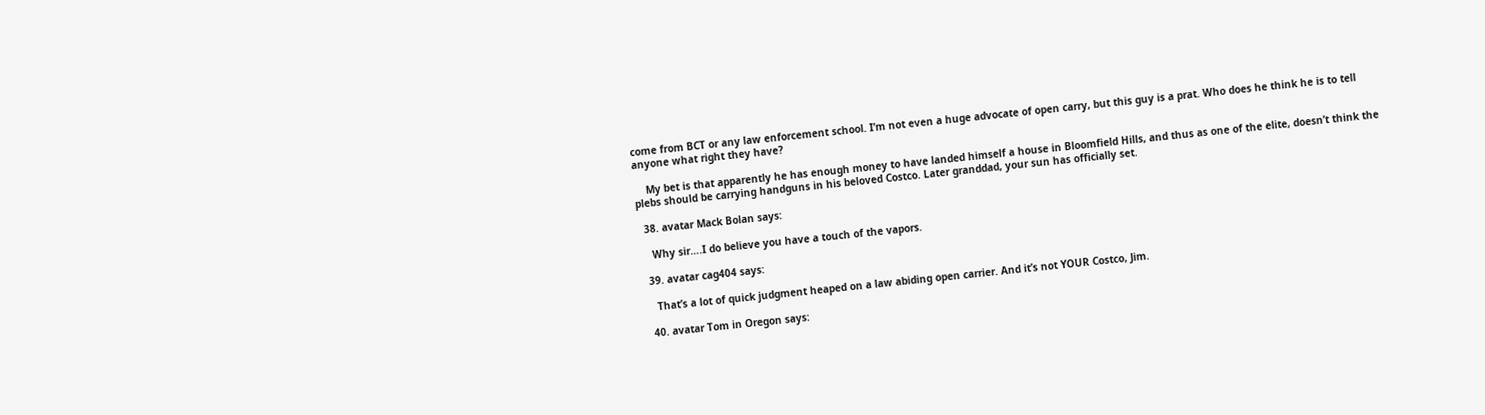come from BCT or any law enforcement school. I’m not even a huge advocate of open carry, but this guy is a prat. Who does he think he is to tell anyone what right they have?

    My bet is that apparently he has enough money to have landed himself a house in Bloomfield Hills, and thus as one of the elite, doesn’t think the plebs should be carrying handguns in his beloved Costco. Later granddad, your sun has officially set.

  38. avatar Mack Bolan says:

    Why sir….I do believe you have a touch of the vapors.

  39. avatar cag404 says:

    That’s a lot of quick judgment heaped on a law abiding open carrier. And it’s not YOUR Costco, Jim.

  40. avatar Tom in Oregon says: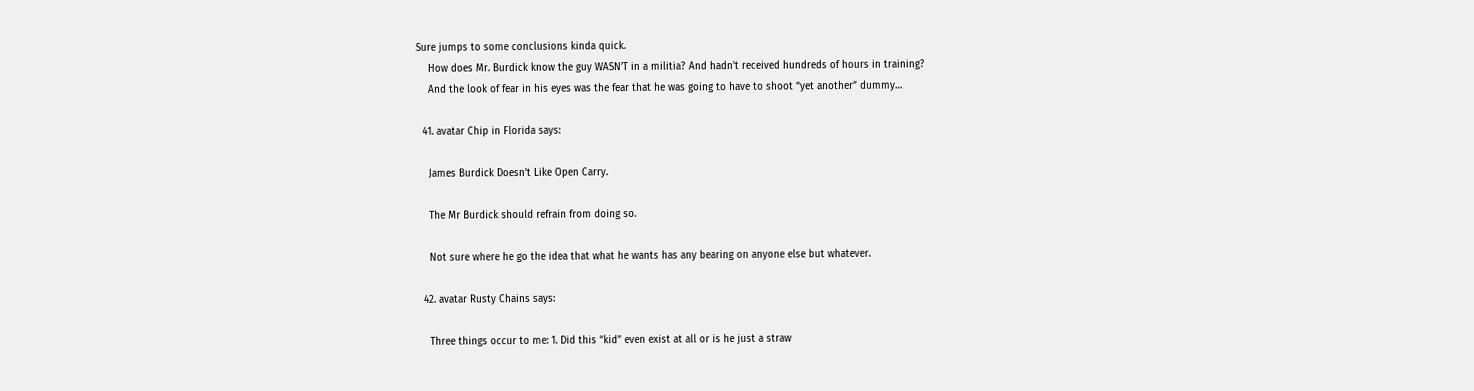Sure jumps to some conclusions kinda quick.
    How does Mr. Burdick know the guy WASN’T in a militia? And hadn’t received hundreds of hours in training?
    And the look of fear in his eyes was the fear that he was going to have to shoot “yet another” dummy…

  41. avatar Chip in Florida says:

    James Burdick Doesn’t Like Open Carry.

    The Mr Burdick should refrain from doing so.

    Not sure where he go the idea that what he wants has any bearing on anyone else but whatever.

  42. avatar Rusty Chains says:

    Three things occur to me: 1. Did this “kid” even exist at all or is he just a straw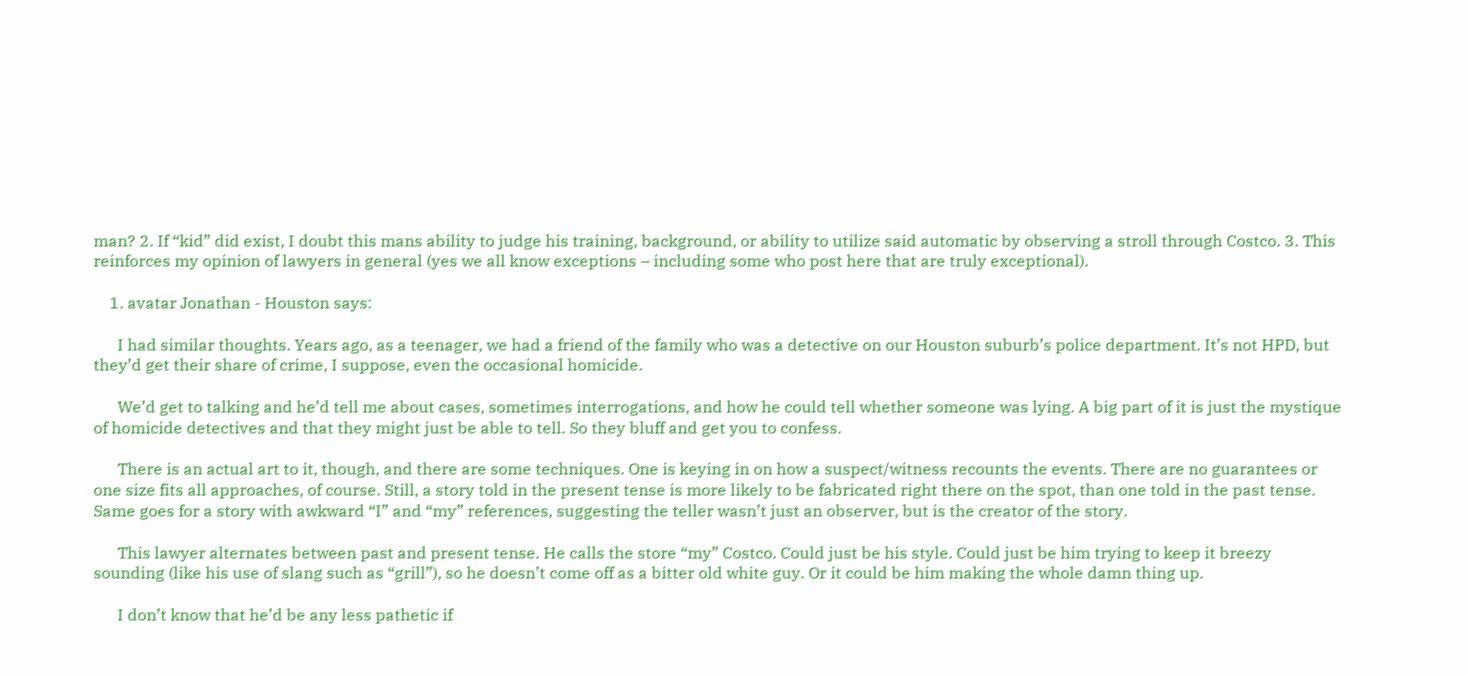man? 2. If “kid” did exist, I doubt this mans ability to judge his training, background, or ability to utilize said automatic by observing a stroll through Costco. 3. This reinforces my opinion of lawyers in general (yes we all know exceptions – including some who post here that are truly exceptional).

    1. avatar Jonathan - Houston says:

      I had similar thoughts. Years ago, as a teenager, we had a friend of the family who was a detective on our Houston suburb’s police department. It’s not HPD, but they’d get their share of crime, I suppose, even the occasional homicide.

      We’d get to talking and he’d tell me about cases, sometimes interrogations, and how he could tell whether someone was lying. A big part of it is just the mystique of homicide detectives and that they might just be able to tell. So they bluff and get you to confess.

      There is an actual art to it, though, and there are some techniques. One is keying in on how a suspect/witness recounts the events. There are no guarantees or one size fits all approaches, of course. Still, a story told in the present tense is more likely to be fabricated right there on the spot, than one told in the past tense. Same goes for a story with awkward “I” and “my” references, suggesting the teller wasn’t just an observer, but is the creator of the story.

      This lawyer alternates between past and present tense. He calls the store “my” Costco. Could just be his style. Could just be him trying to keep it breezy sounding (like his use of slang such as “grill”), so he doesn’t come off as a bitter old white guy. Or it could be him making the whole damn thing up.

      I don’t know that he’d be any less pathetic if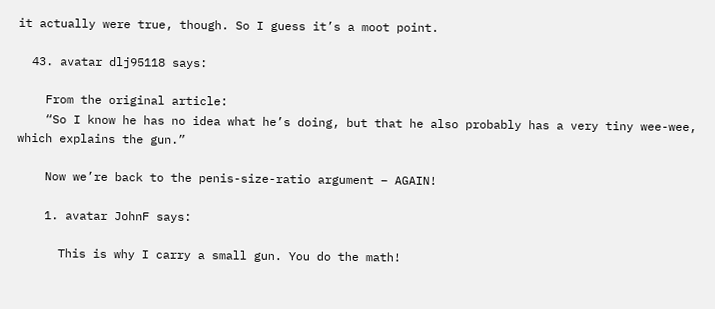it actually were true, though. So I guess it’s a moot point.

  43. avatar dlj95118 says:

    From the original article:
    “So I know he has no idea what he’s doing, but that he also probably has a very tiny wee-wee, which explains the gun.”

    Now we’re back to the penis-size-ratio argument – AGAIN!

    1. avatar JohnF says:

      This is why I carry a small gun. You do the math!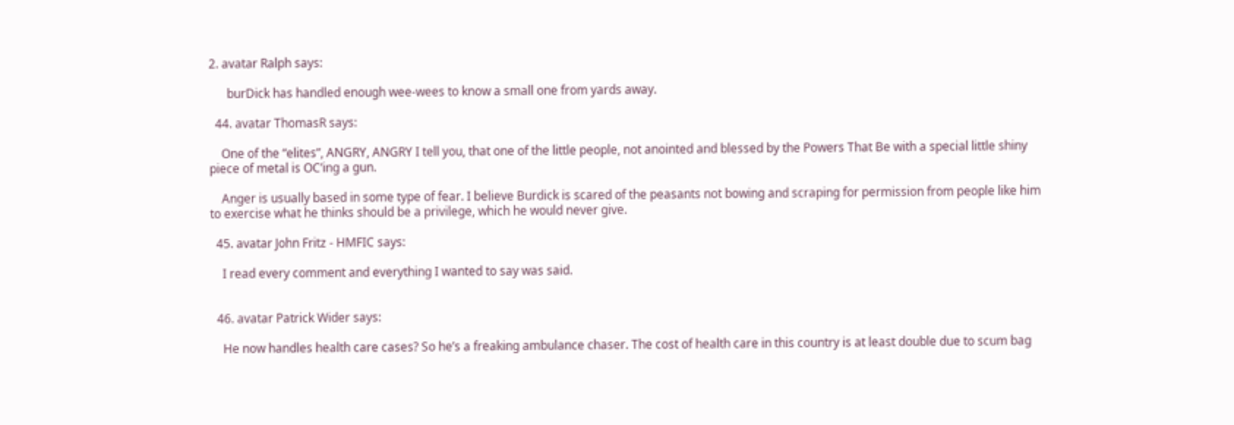2. avatar Ralph says:

      burDick has handled enough wee-wees to know a small one from yards away.

  44. avatar ThomasR says:

    One of the “elites”, ANGRY, ANGRY I tell you, that one of the little people, not anointed and blessed by the Powers That Be with a special little shiny piece of metal is OC’ing a gun.

    Anger is usually based in some type of fear. I believe Burdick is scared of the peasants not bowing and scraping for permission from people like him to exercise what he thinks should be a privilege, which he would never give.

  45. avatar John Fritz - HMFIC says:

    I read every comment and everything I wanted to say was said.


  46. avatar Patrick Wider says:

    He now handles health care cases? So he’s a freaking ambulance chaser. The cost of health care in this country is at least double due to scum bag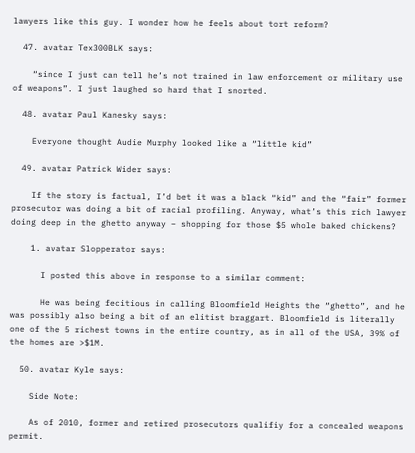lawyers like this guy. I wonder how he feels about tort reform?

  47. avatar Tex300BLK says:

    “since I just can tell he’s not trained in law enforcement or military use of weapons”. I just laughed so hard that I snorted.

  48. avatar Paul Kanesky says:

    Everyone thought Audie Murphy looked like a “little kid”

  49. avatar Patrick Wider says:

    If the story is factual, I’d bet it was a black “kid” and the “fair” former prosecutor was doing a bit of racial profiling. Anyway, what’s this rich lawyer doing deep in the ghetto anyway – shopping for those $5 whole baked chickens?

    1. avatar Slopperator says:

      I posted this above in response to a similar comment:

      He was being fecitious in calling Bloomfield Heights the “ghetto”, and he was possibly also being a bit of an elitist braggart. Bloomfield is literally one of the 5 richest towns in the entire country, as in all of the USA, 39% of the homes are >$1M.

  50. avatar Kyle says:

    Side Note:

    As of 2010, former and retired prosecutors qualifiy for a concealed weapons permit.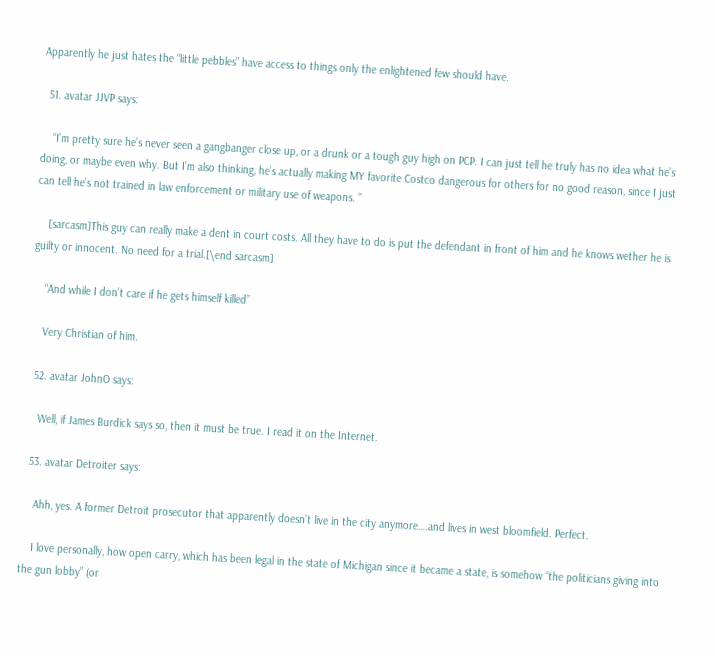Apparently he just hates the “little pebbles” have access to things only the enlightened few should have.

  51. avatar JJVP says:

    “I’m pretty sure he’s never seen a gangbanger close up, or a drunk or a tough guy high on PCP. I can just tell he truly has no idea what he’s doing, or maybe even why. But I’m also thinking, he’s actually making MY favorite Costco dangerous for others for no good reason, since I just can tell he’s not trained in law enforcement or military use of weapons. ”

    [sarcasm]This guy can really make a dent in court costs. All they have to do is put the defendant in front of him and he knows wether he is guilty or innocent. No need for a trial.[\end sarcasm]

    “And while I don’t care if he gets himself killed”

    Very Christian of him.

  52. avatar JohnO says:

    Well, if James Burdick says so, then it must be true. I read it on the Internet.

  53. avatar Detroiter says:

    Ahh, yes. A former Detroit prosecutor that apparently doesn’t live in the city anymore….and lives in west bloomfield. Perfect.

    I love personally, how open carry, which has been legal in the state of Michigan since it became a state, is somehow “the politicians giving into the gun lobby” (or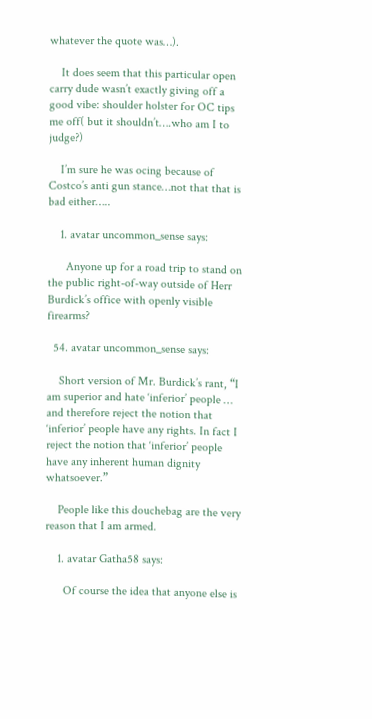whatever the quote was…).

    It does seem that this particular open carry dude wasn’t exactly giving off a good vibe: shoulder holster for OC tips me off( but it shouldn’t….who am I to judge?)

    I’m sure he was ocing because of Costco’s anti gun stance…not that that is bad either…..

    1. avatar uncommon_sense says:

      Anyone up for a road trip to stand on the public right-of-way outside of Herr Burdick’s office with openly visible firearms?

  54. avatar uncommon_sense says:

    Short version of Mr. Burdick’s rant, “I am superior and hate ‘inferior’ people … and therefore reject the notion that ‘inferior’ people have any rights. In fact I reject the notion that ‘inferior’ people have any inherent human dignity whatsoever.”

    People like this douchebag are the very reason that I am armed.

    1. avatar Gatha58 says:

      Of course the idea that anyone else is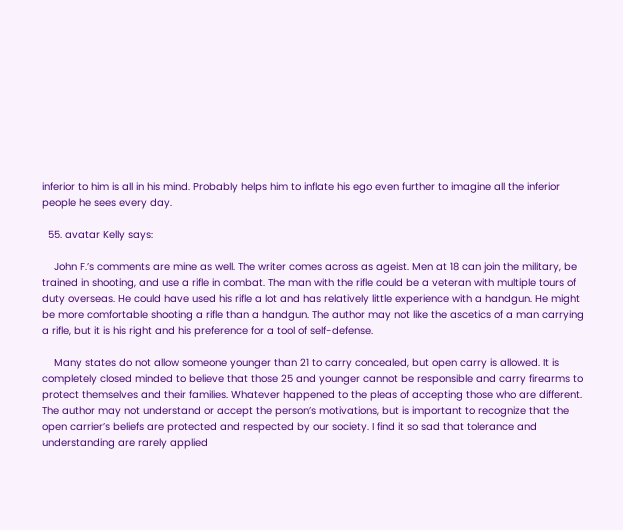inferior to him is all in his mind. Probably helps him to inflate his ego even further to imagine all the inferior people he sees every day.

  55. avatar Kelly says:

    John F.’s comments are mine as well. The writer comes across as ageist. Men at 18 can join the military, be trained in shooting, and use a rifle in combat. The man with the rifle could be a veteran with multiple tours of duty overseas. He could have used his rifle a lot and has relatively little experience with a handgun. He might be more comfortable shooting a rifle than a handgun. The author may not like the ascetics of a man carrying a rifle, but it is his right and his preference for a tool of self-defense.

    Many states do not allow someone younger than 21 to carry concealed, but open carry is allowed. It is completely closed minded to believe that those 25 and younger cannot be responsible and carry firearms to protect themselves and their families. Whatever happened to the pleas of accepting those who are different. The author may not understand or accept the person’s motivations, but is important to recognize that the open carrier’s beliefs are protected and respected by our society. I find it so sad that tolerance and understanding are rarely applied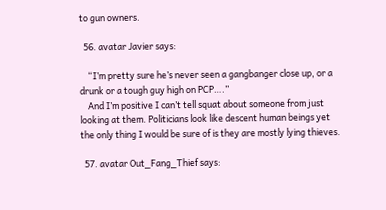to gun owners.

  56. avatar Javier says:

    “I’m pretty sure he’s never seen a gangbanger close up, or a drunk or a tough guy high on PCP….”
    And I’m positive I can’t tell squat about someone from just looking at them. Politicians look like descent human beings yet the only thing I would be sure of is they are mostly lying thieves.

  57. avatar Out_Fang_Thief says: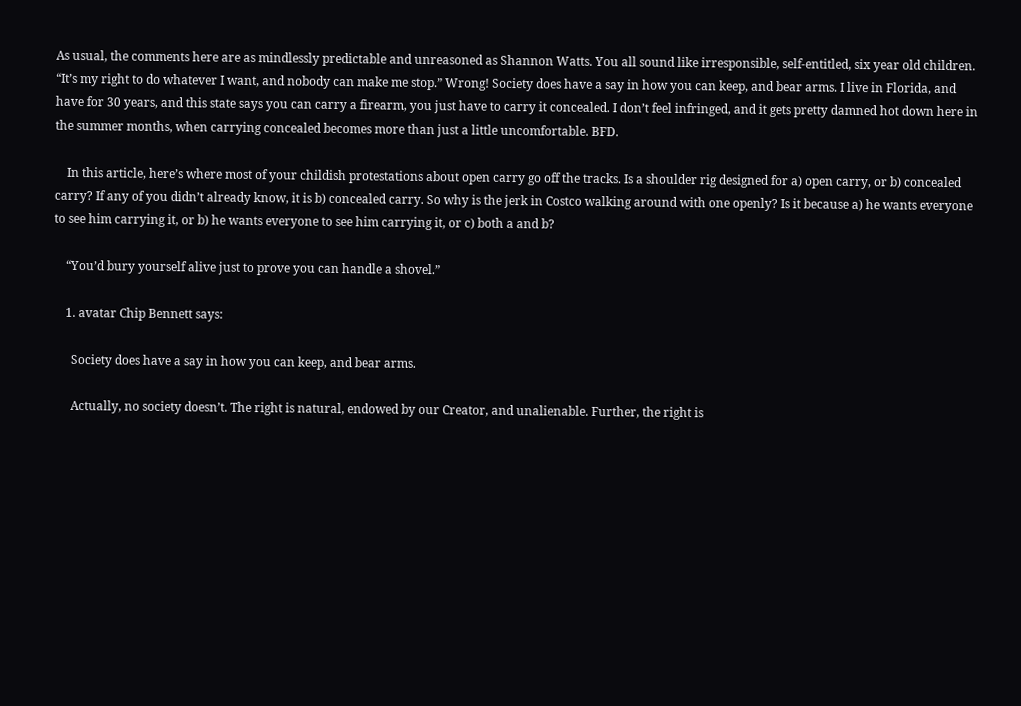As usual, the comments here are as mindlessly predictable and unreasoned as Shannon Watts. You all sound like irresponsible, self-entitled, six year old children. “It’s my right to do whatever I want, and nobody can make me stop.” Wrong! Society does have a say in how you can keep, and bear arms. I live in Florida, and have for 30 years, and this state says you can carry a firearm, you just have to carry it concealed. I don’t feel infringed, and it gets pretty damned hot down here in the summer months, when carrying concealed becomes more than just a little uncomfortable. BFD.

    In this article, here’s where most of your childish protestations about open carry go off the tracks. Is a shoulder rig designed for a) open carry, or b) concealed carry? If any of you didn’t already know, it is b) concealed carry. So why is the jerk in Costco walking around with one openly? Is it because a) he wants everyone to see him carrying it, or b) he wants everyone to see him carrying it, or c) both a and b?

    “You’d bury yourself alive just to prove you can handle a shovel.”

    1. avatar Chip Bennett says:

      Society does have a say in how you can keep, and bear arms.

      Actually, no society doesn’t. The right is natural, endowed by our Creator, and unalienable. Further, the right is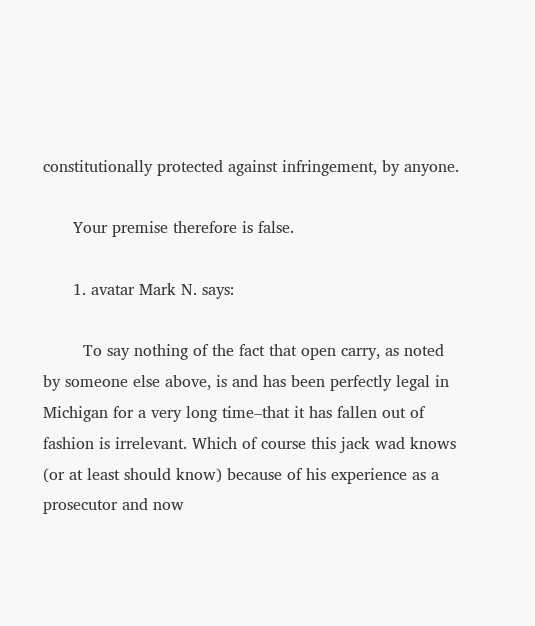constitutionally protected against infringement, by anyone.

      Your premise therefore is false.

      1. avatar Mark N. says:

        To say nothing of the fact that open carry, as noted by someone else above, is and has been perfectly legal in Michigan for a very long time–that it has fallen out of fashion is irrelevant. Which of course this jack wad knows (or at least should know) because of his experience as a prosecutor and now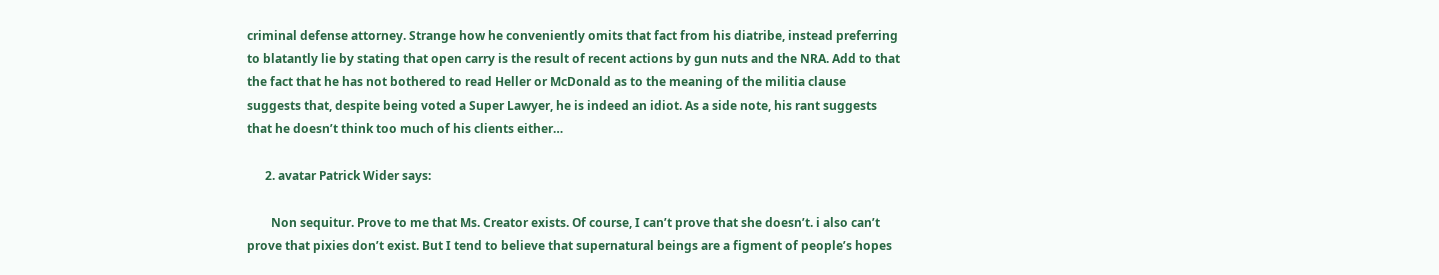criminal defense attorney. Strange how he conveniently omits that fact from his diatribe, instead preferring to blatantly lie by stating that open carry is the result of recent actions by gun nuts and the NRA. Add to that the fact that he has not bothered to read Heller or McDonald as to the meaning of the militia clause suggests that, despite being voted a Super Lawyer, he is indeed an idiot. As a side note, his rant suggests that he doesn’t think too much of his clients either…

      2. avatar Patrick Wider says:

        Non sequitur. Prove to me that Ms. Creator exists. Of course, I can’t prove that she doesn’t. i also can’t prove that pixies don’t exist. But I tend to believe that supernatural beings are a figment of people’s hopes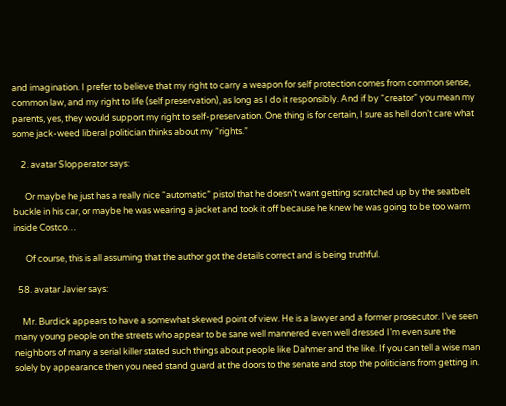and imagination. I prefer to believe that my right to carry a weapon for self protection comes from common sense, common law, and my right to life (self preservation), as long as I do it responsibly. And if by “creator” you mean my parents, yes, they would support my right to self-preservation. One thing is for certain, I sure as hell don’t care what some jack-weed liberal politician thinks about my “rights.”

    2. avatar Slopperator says:

      Or maybe he just has a really nice “automatic” pistol that he doesn’t want getting scratched up by the seatbelt buckle in his car, or maybe he was wearing a jacket and took it off because he knew he was going to be too warm inside Costco…

      Of course, this is all assuming that the author got the details correct and is being truthful.

  58. avatar Javier says:

    Mr. Burdick appears to have a somewhat skewed point of view. He is a lawyer and a former prosecutor. I’ve seen many young people on the streets who appear to be sane well mannered even well dressed I’m even sure the neighbors of many a serial killer stated such things about people like Dahmer and the like. If you can tell a wise man solely by appearance then you need stand guard at the doors to the senate and stop the politicians from getting in.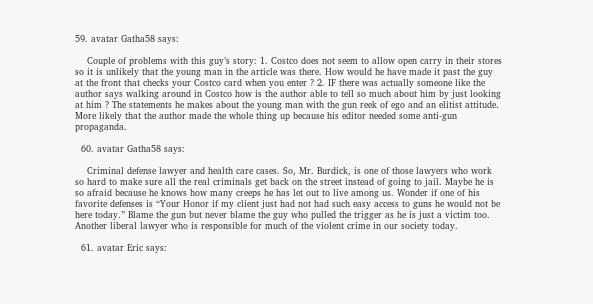59. avatar Gatha58 says:

    Couple of problems with this guy’s story: 1. Costco does not seem to allow open carry in their stores so it is unlikely that the young man in the article was there. How would he have made it past the guy at the front that checks your Costco card when you enter ? 2. IF there was actually someone like the author says walking around in Costco how is the author able to tell so much about him by just looking at him ? The statements he makes about the young man with the gun reek of ego and an elitist attitude. More likely that the author made the whole thing up because his editor needed some anti-gun propaganda.

  60. avatar Gatha58 says:

    Criminal defense lawyer and health care cases. So, Mr. Burdick, is one of those lawyers who work so hard to make sure all the real criminals get back on the street instead of going to jail. Maybe he is so afraid because he knows how many creeps he has let out to live among us. Wonder if one of his favorite defenses is “Your Honor if my client just had not had such easy access to guns he would not be here today.” Blame the gun but never blame the guy who pulled the trigger as he is just a victim too. Another liberal lawyer who is responsible for much of the violent crime in our society today.

  61. avatar Eric says: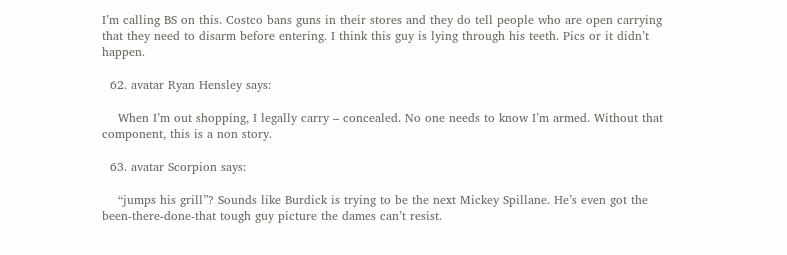I’m calling BS on this. Costco bans guns in their stores and they do tell people who are open carrying that they need to disarm before entering. I think this guy is lying through his teeth. Pics or it didn’t happen.

  62. avatar Ryan Hensley says:

    When I’m out shopping, I legally carry – concealed. No one needs to know I’m armed. Without that component, this is a non story.

  63. avatar Scorpion says:

    “jumps his grill”? Sounds like Burdick is trying to be the next Mickey Spillane. He’s even got the been-there-done-that tough guy picture the dames can’t resist.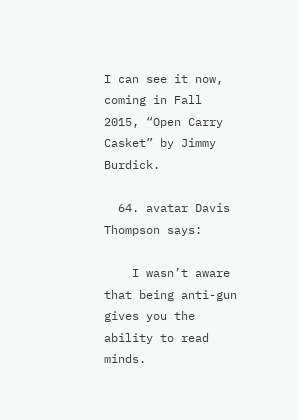I can see it now, coming in Fall 2015, “Open Carry Casket” by Jimmy Burdick.

  64. avatar Davis Thompson says:

    I wasn’t aware that being anti-gun gives you the ability to read minds.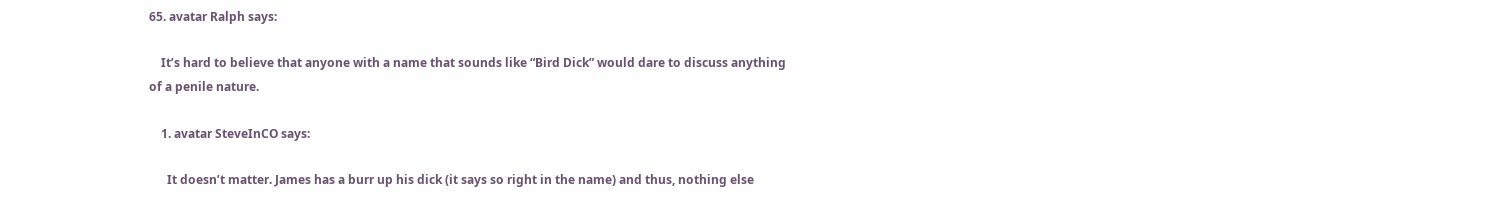65. avatar Ralph says:

    It’s hard to believe that anyone with a name that sounds like “Bird Dick” would dare to discuss anything of a penile nature.

    1. avatar SteveInCO says:

      It doesn’t matter. James has a burr up his dick (it says so right in the name) and thus, nothing else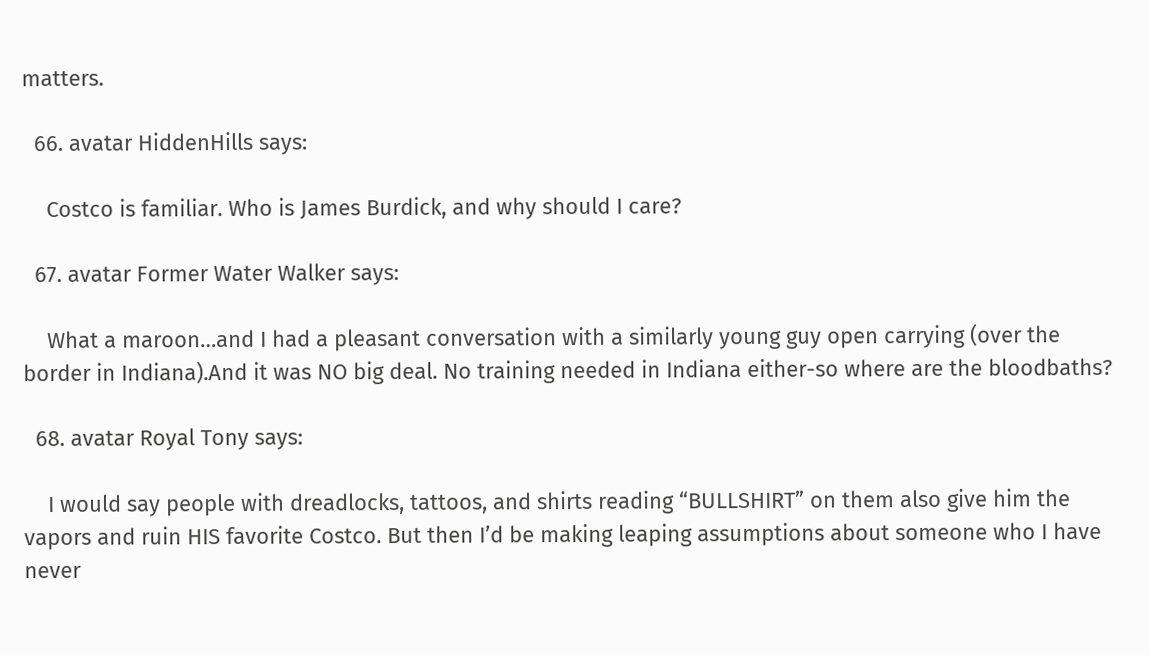matters.

  66. avatar HiddenHills says:

    Costco is familiar. Who is James Burdick, and why should I care?

  67. avatar Former Water Walker says:

    What a maroon…and I had a pleasant conversation with a similarly young guy open carrying (over the border in Indiana).And it was NO big deal. No training needed in Indiana either-so where are the bloodbaths?

  68. avatar Royal Tony says:

    I would say people with dreadlocks, tattoos, and shirts reading “BULLSHIRT” on them also give him the vapors and ruin HIS favorite Costco. But then I’d be making leaping assumptions about someone who I have never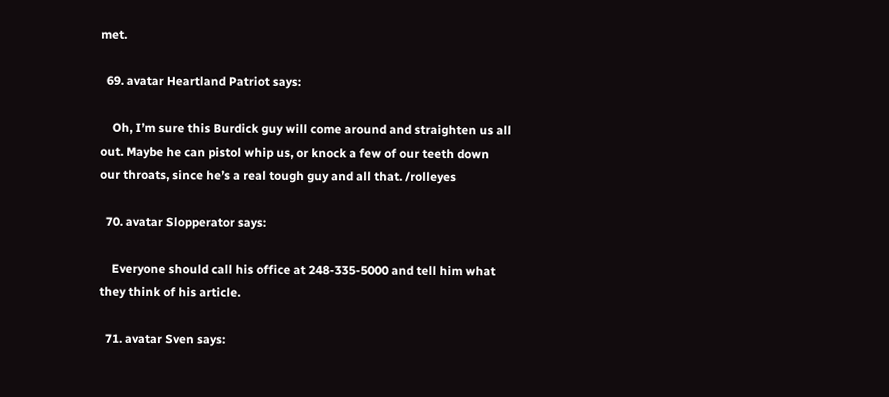met.

  69. avatar Heartland Patriot says:

    Oh, I’m sure this Burdick guy will come around and straighten us all out. Maybe he can pistol whip us, or knock a few of our teeth down our throats, since he’s a real tough guy and all that. /rolleyes

  70. avatar Slopperator says:

    Everyone should call his office at 248-335-5000 and tell him what they think of his article.

  71. avatar Sven says: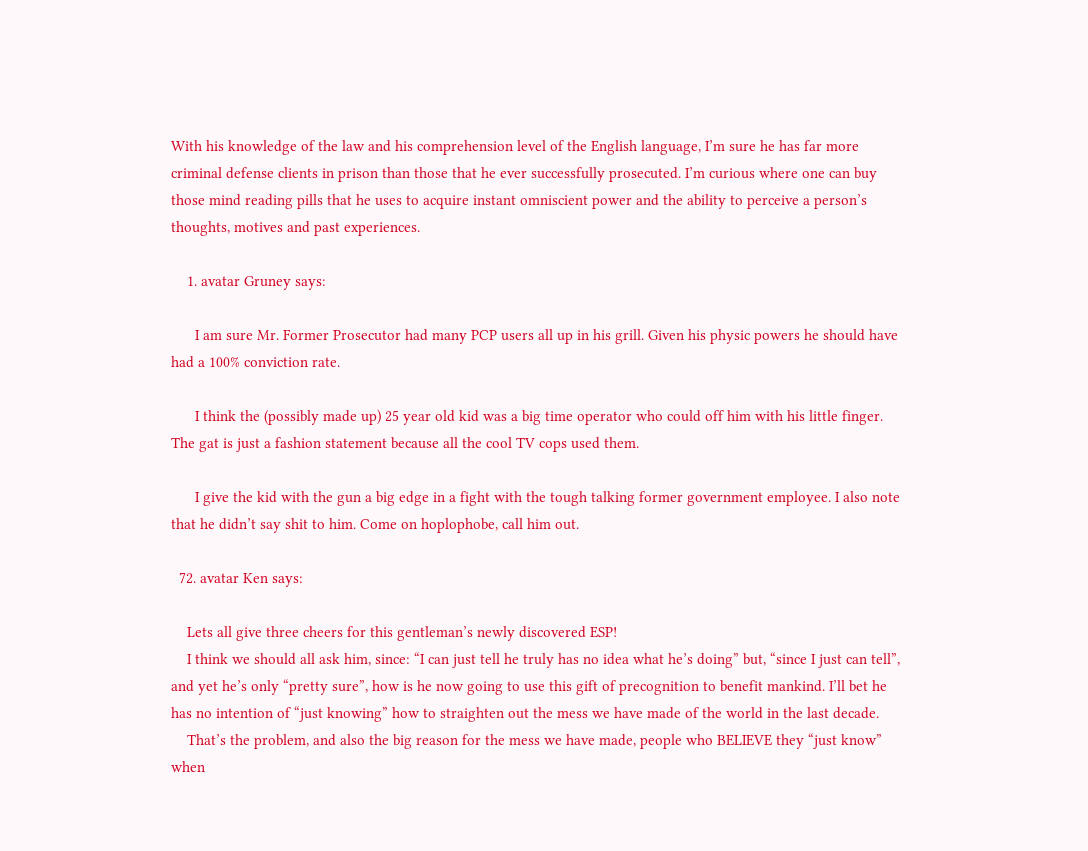With his knowledge of the law and his comprehension level of the English language, I’m sure he has far more criminal defense clients in prison than those that he ever successfully prosecuted. I’m curious where one can buy those mind reading pills that he uses to acquire instant omniscient power and the ability to perceive a person’s thoughts, motives and past experiences.

    1. avatar Gruney says:

      I am sure Mr. Former Prosecutor had many PCP users all up in his grill. Given his physic powers he should have had a 100% conviction rate.

      I think the (possibly made up) 25 year old kid was a big time operator who could off him with his little finger. The gat is just a fashion statement because all the cool TV cops used them.

      I give the kid with the gun a big edge in a fight with the tough talking former government employee. I also note that he didn’t say shit to him. Come on hoplophobe, call him out.

  72. avatar Ken says:

    Lets all give three cheers for this gentleman’s newly discovered ESP!
    I think we should all ask him, since: “I can just tell he truly has no idea what he’s doing” but, “since I just can tell”, and yet he’s only “pretty sure”, how is he now going to use this gift of precognition to benefit mankind. I’ll bet he has no intention of “just knowing” how to straighten out the mess we have made of the world in the last decade.
    That’s the problem, and also the big reason for the mess we have made, people who BELIEVE they “just know” when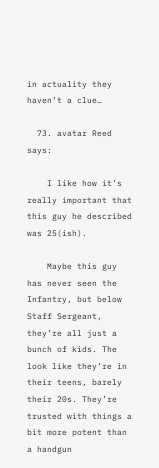in actuality they haven’t a clue…

  73. avatar Reed says:

    I like how it’s really important that this guy he described was 25(ish).

    Maybe this guy has never seen the Infantry, but below Staff Sergeant, they’re all just a bunch of kids. The look like they’re in their teens, barely their 20s. They’re trusted with things a bit more potent than a handgun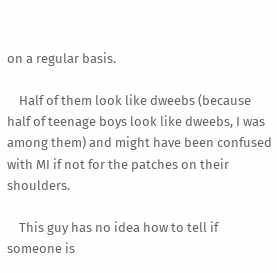on a regular basis.

    Half of them look like dweebs (because half of teenage boys look like dweebs, I was among them) and might have been confused with MI if not for the patches on their shoulders.

    This guy has no idea how to tell if someone is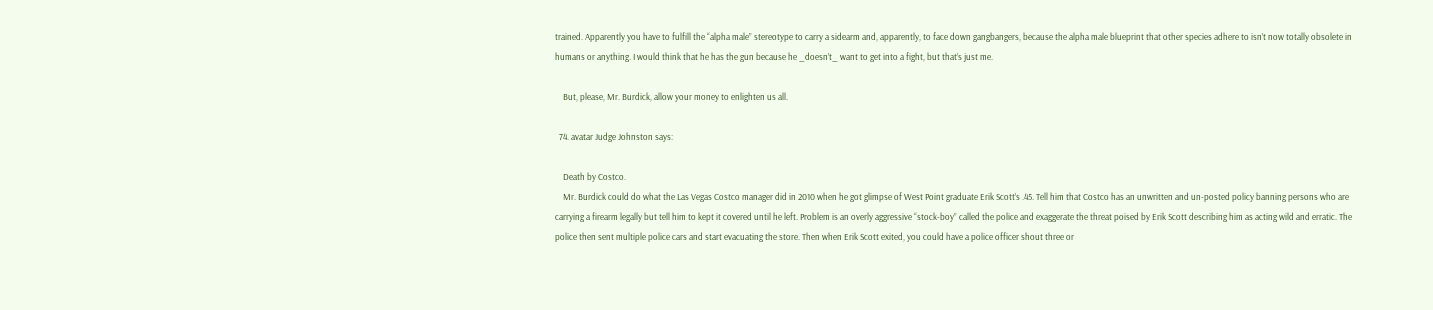trained. Apparently you have to fulfill the “alpha male” stereotype to carry a sidearm and, apparently, to face down gangbangers, because the alpha male blueprint that other species adhere to isn’t now totally obsolete in humans or anything. I would think that he has the gun because he _doesn’t_ want to get into a fight, but that’s just me.

    But, please, Mr. Burdick, allow your money to enlighten us all.

  74. avatar Judge Johnston says:

    Death by Costco.
    Mr. Burdick could do what the Las Vegas Costco manager did in 2010 when he got glimpse of West Point graduate Erik Scott’s .45. Tell him that Costco has an unwritten and un-posted policy banning persons who are carrying a firearm legally but tell him to kept it covered until he left. Problem is an overly aggressive “stock-boy” called the police and exaggerate the threat poised by Erik Scott describing him as acting wild and erratic. The police then sent multiple police cars and start evacuating the store. Then when Erik Scott exited, you could have a police officer shout three or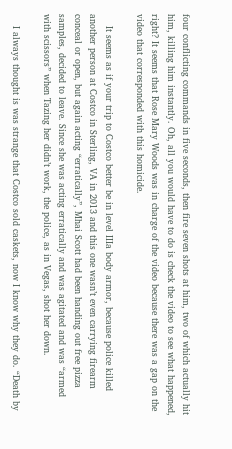four conflicting commands in five seconds, then fire seven shots at him, two of which actually hit him, killing him instantly. Oh, all you would have to do is check the video to see what happened, right? It seems that Rose Mary Woods was in charge of the video because there was a gap on the video that corresponded with this homicide.

    It seems as if your trip to Costco better be in level IIIa body armor, because police killed another person at Costco in Sterling, VA in 2013 and this one wasn’t even carrying firearm conceal or open, but again acting “erratically”, Mhai Scott had been handing out free pizza samples, decided to leave. Since she was acting erratically and was agitated and was “armed with scissors” when Tazing her didn’t work, the police, as in Vegas, shot her down.

    I always thought is was strange that Costco sold caskets, now I know why they do. “Death by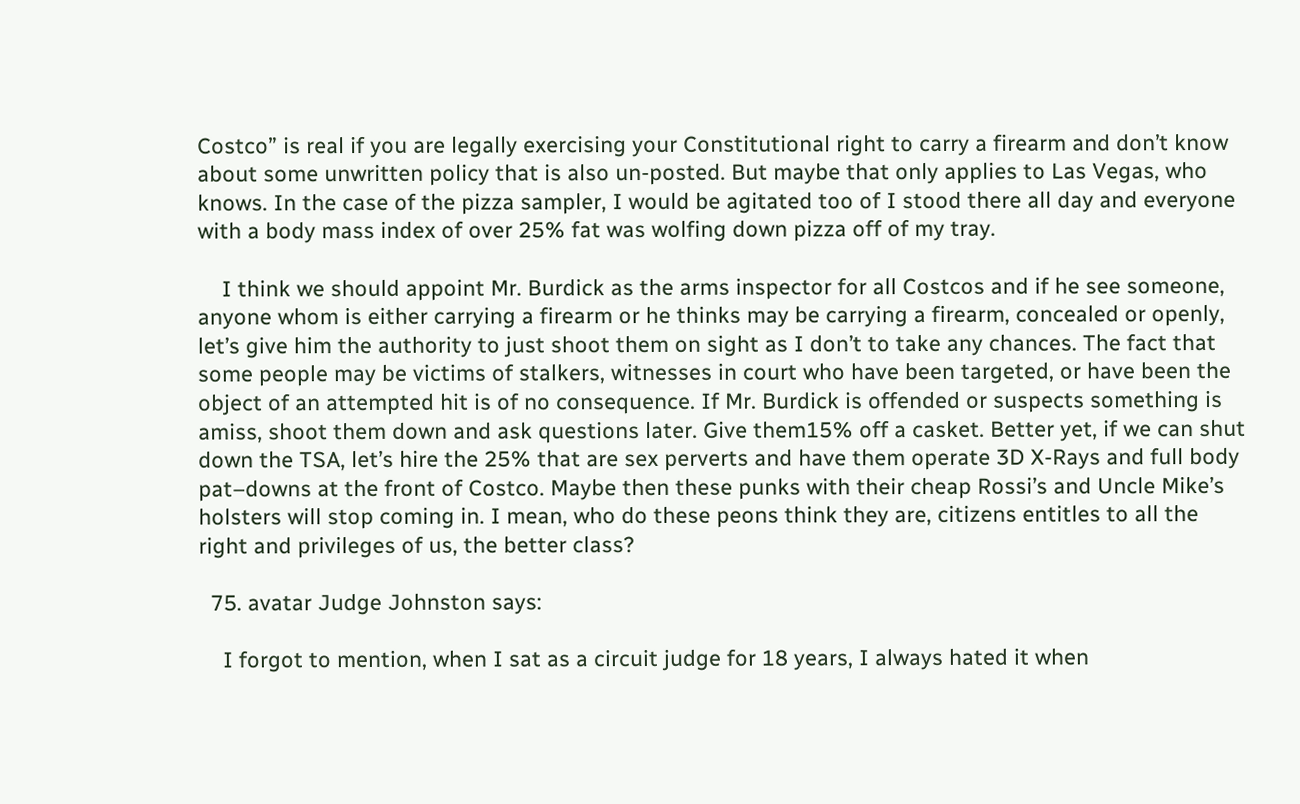Costco” is real if you are legally exercising your Constitutional right to carry a firearm and don’t know about some unwritten policy that is also un-posted. But maybe that only applies to Las Vegas, who knows. In the case of the pizza sampler, I would be agitated too of I stood there all day and everyone with a body mass index of over 25% fat was wolfing down pizza off of my tray.

    I think we should appoint Mr. Burdick as the arms inspector for all Costcos and if he see someone, anyone whom is either carrying a firearm or he thinks may be carrying a firearm, concealed or openly, let’s give him the authority to just shoot them on sight as I don’t to take any chances. The fact that some people may be victims of stalkers, witnesses in court who have been targeted, or have been the object of an attempted hit is of no consequence. If Mr. Burdick is offended or suspects something is amiss, shoot them down and ask questions later. Give them15% off a casket. Better yet, if we can shut down the TSA, let’s hire the 25% that are sex perverts and have them operate 3D X-Rays and full body pat–downs at the front of Costco. Maybe then these punks with their cheap Rossi’s and Uncle Mike’s holsters will stop coming in. I mean, who do these peons think they are, citizens entitles to all the right and privileges of us, the better class?

  75. avatar Judge Johnston says:

    I forgot to mention, when I sat as a circuit judge for 18 years, I always hated it when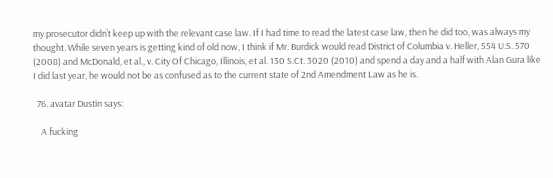my prosecutor didn’t keep up with the relevant case law. If I had time to read the latest case law, then he did too, was always my thought. While seven years is getting kind of old now, I think if Mr. Burdick would read District of Columbia v. Heller, 554 U.S. 570 (2008) and McDonald, et al., v. City Of Chicago, Illinois, et al. 130 S.Ct. 3020 (2010) and spend a day and a half with Alan Gura like I did last year, he would not be as confused as to the current state of 2nd Amendment Law as he is.

  76. avatar Dustin says:

    A fucking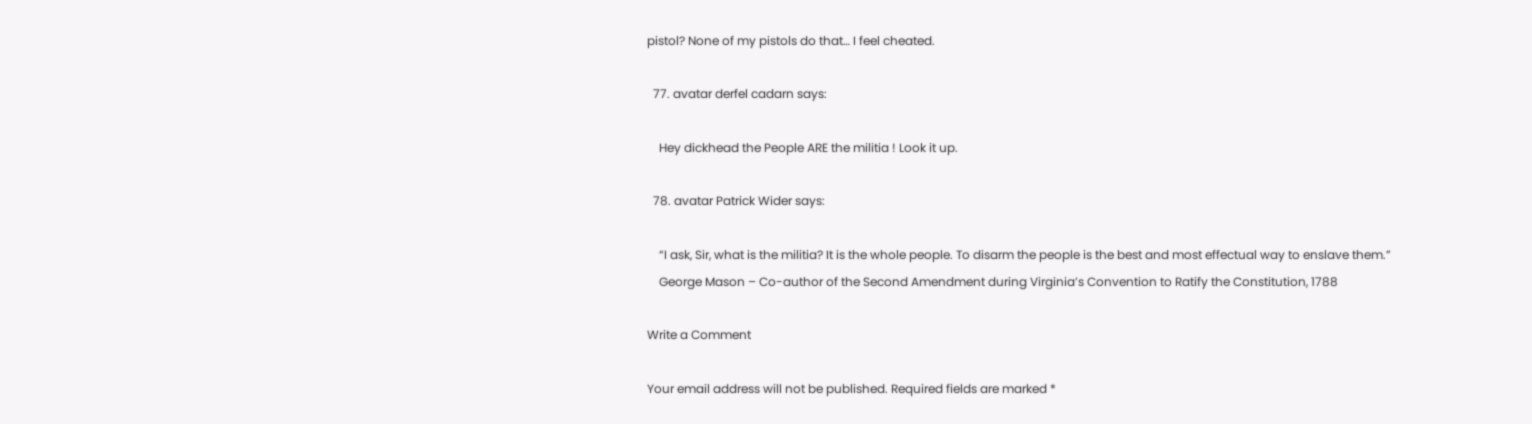pistol? None of my pistols do that… I feel cheated.

  77. avatar derfel cadarn says:

    Hey dickhead the People ARE the militia ! Look it up.

  78. avatar Patrick Wider says:

    “I ask, Sir, what is the militia? It is the whole people. To disarm the people is the best and most effectual way to enslave them.”
    George Mason – Co-author of the Second Amendment during Virginia’s Convention to Ratify the Constitution, 1788

Write a Comment

Your email address will not be published. Required fields are marked *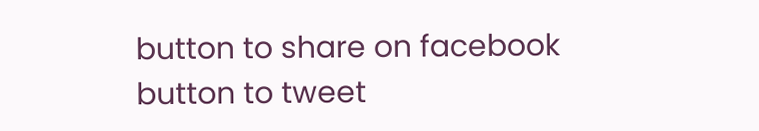button to share on facebook
button to tweet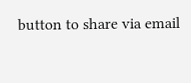button to share via email